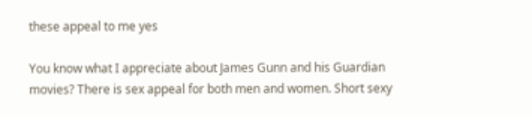these appeal to me yes

You know what I appreciate about James Gunn and his Guardian movies? There is sex appeal for both men and women. Short sexy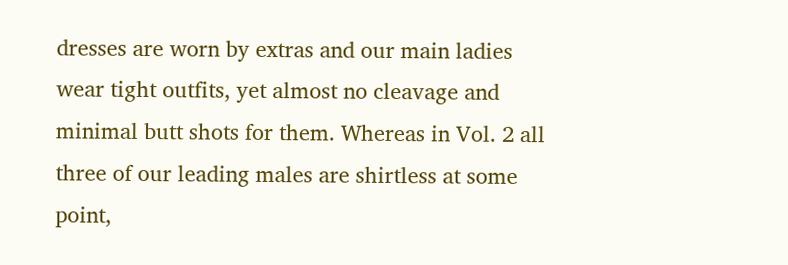dresses are worn by extras and our main ladies wear tight outfits, yet almost no cleavage and minimal butt shots for them. Whereas in Vol. 2 all three of our leading males are shirtless at some point,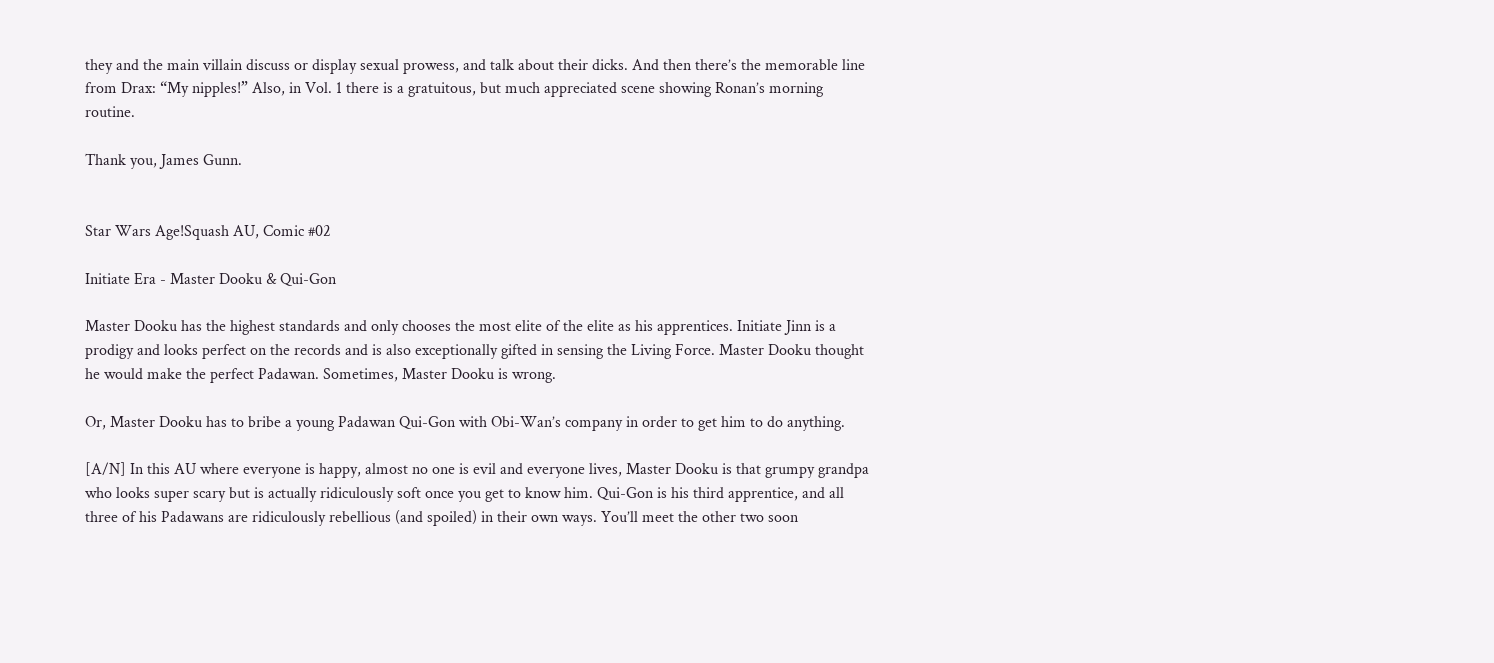they and the main villain discuss or display sexual prowess, and talk about their dicks. And then there’s the memorable line from Drax: “My nipples!” Also, in Vol. 1 there is a gratuitous, but much appreciated scene showing Ronan’s morning routine.

Thank you, James Gunn.


Star Wars Age!Squash AU, Comic #02

Initiate Era - Master Dooku & Qui-Gon

Master Dooku has the highest standards and only chooses the most elite of the elite as his apprentices. Initiate Jinn is a prodigy and looks perfect on the records and is also exceptionally gifted in sensing the Living Force. Master Dooku thought he would make the perfect Padawan. Sometimes, Master Dooku is wrong.

Or, Master Dooku has to bribe a young Padawan Qui-Gon with Obi-Wan’s company in order to get him to do anything.

[A/N] In this AU where everyone is happy, almost no one is evil and everyone lives, Master Dooku is that grumpy grandpa who looks super scary but is actually ridiculously soft once you get to know him. Qui-Gon is his third apprentice, and all three of his Padawans are ridiculously rebellious (and spoiled) in their own ways. You’ll meet the other two soon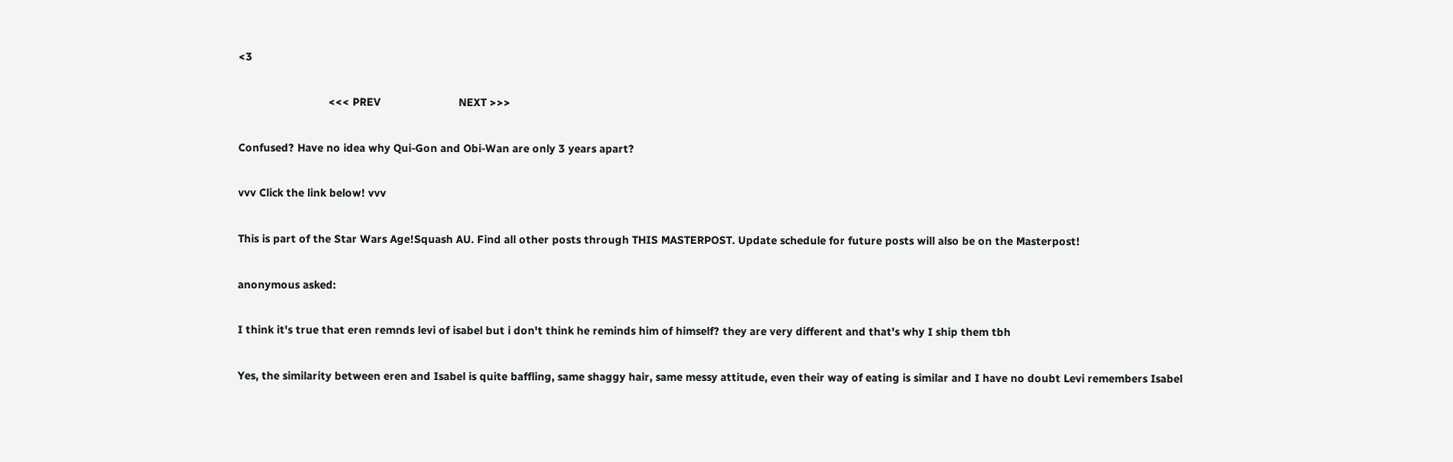<3

                              <<< PREV                          NEXT >>>

Confused? Have no idea why Qui-Gon and Obi-Wan are only 3 years apart?

vvv Click the link below! vvv

This is part of the Star Wars Age!Squash AU. Find all other posts through THIS MASTERPOST. Update schedule for future posts will also be on the Masterpost!

anonymous asked:

I think it's true that eren remnds levi of isabel but i don't think he reminds him of himself? they are very different and that's why I ship them tbh

Yes, the similarity between eren and Isabel is quite baffling, same shaggy hair, same messy attitude, even their way of eating is similar and I have no doubt Levi remembers Isabel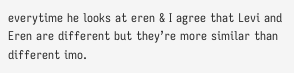everytime he looks at eren & I agree that Levi and Eren are different but they’re more similar than different imo.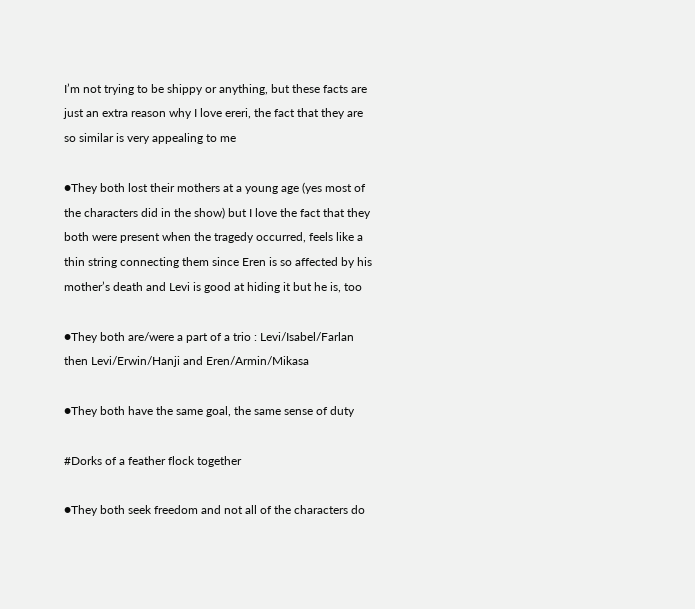I’m not trying to be shippy or anything, but these facts are just an extra reason why I love ereri, the fact that they are so similar is very appealing to me

●They both lost their mothers at a young age (yes most of the characters did in the show) but I love the fact that they both were present when the tragedy occurred, feels like a thin string connecting them since Eren is so affected by his mother’s death and Levi is good at hiding it but he is, too

●They both are/were a part of a trio : Levi/Isabel/Farlan then Levi/Erwin/Hanji and Eren/Armin/Mikasa

●They both have the same goal, the same sense of duty

#Dorks of a feather flock together

●They both seek freedom and not all of the characters do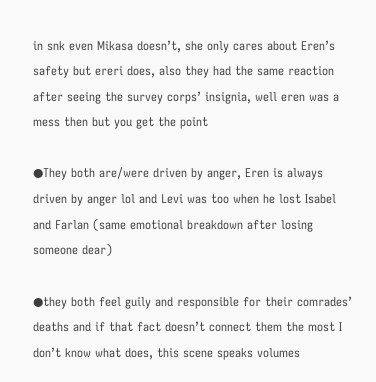in snk even Mikasa doesn’t, she only cares about Eren’s safety but ereri does, also they had the same reaction after seeing the survey corps’ insignia, well eren was a mess then but you get the point

●They both are/were driven by anger, Eren is always driven by anger lol and Levi was too when he lost Isabel and Farlan (same emotional breakdown after losing someone dear)

●they both feel guily and responsible for their comrades’ deaths and if that fact doesn’t connect them the most I don’t know what does, this scene speaks volumes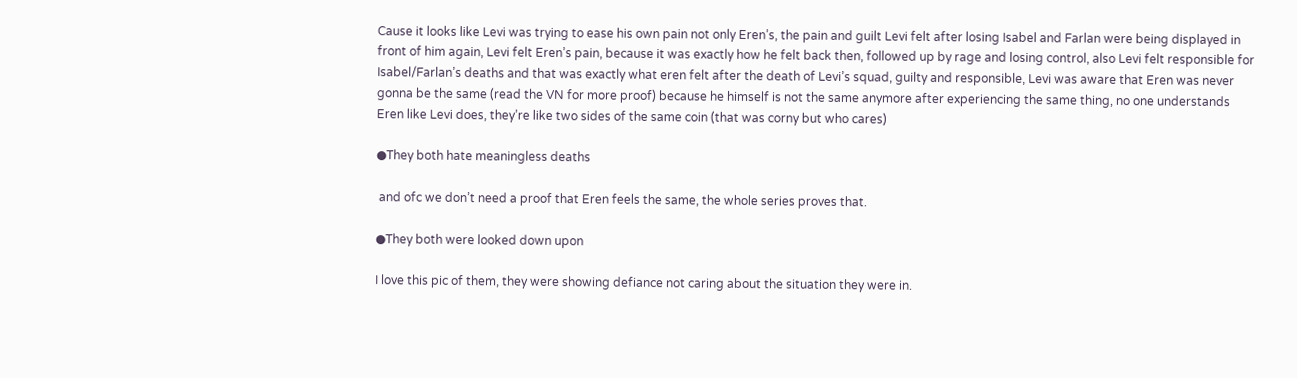Cause it looks like Levi was trying to ease his own pain not only Eren’s, the pain and guilt Levi felt after losing Isabel and Farlan were being displayed in front of him again, Levi felt Eren’s pain, because it was exactly how he felt back then, followed up by rage and losing control, also Levi felt responsible for Isabel/Farlan’s deaths and that was exactly what eren felt after the death of Levi’s squad, guilty and responsible, Levi was aware that Eren was never gonna be the same (read the VN for more proof) because he himself is not the same anymore after experiencing the same thing, no one understands Eren like Levi does, they’re like two sides of the same coin (that was corny but who cares)

●They both hate meaningless deaths

 and ofc we don’t need a proof that Eren feels the same, the whole series proves that.

●They both were looked down upon

I love this pic of them, they were showing defiance not caring about the situation they were in.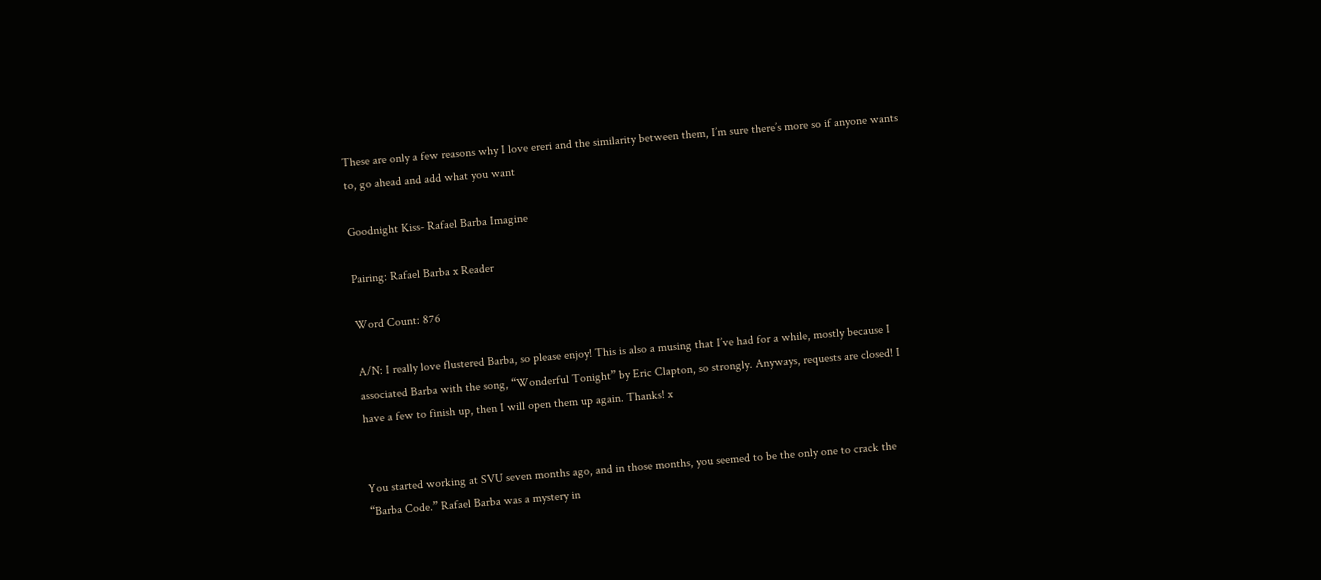These are only a few reasons why I love ereri and the similarity between them, I’m sure there’s more so if anyone wants to, go ahead and add what you want

Goodnight Kiss- Rafael Barba Imagine

Pairing: Rafael Barba x Reader

Word Count: 876

A/N: I really love flustered Barba, so please enjoy! This is also a musing that I’ve had for a while, mostly because I associated Barba with the song, “Wonderful Tonight” by Eric Clapton, so strongly. Anyways, requests are closed! I have a few to finish up, then I will open them up again. Thanks! x


You started working at SVU seven months ago, and in those months, you seemed to be the only one to crack the “Barba Code.” Rafael Barba was a mystery in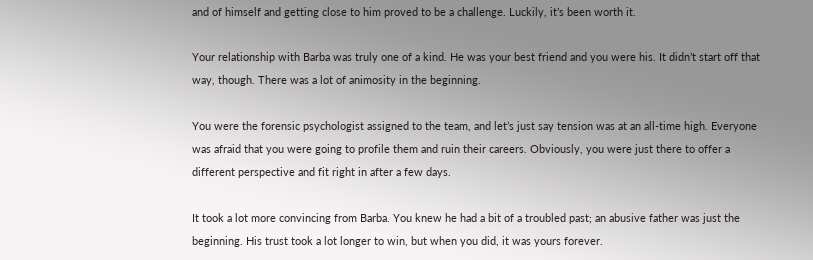and of himself and getting close to him proved to be a challenge. Luckily, it’s been worth it.

Your relationship with Barba was truly one of a kind. He was your best friend and you were his. It didn’t start off that way, though. There was a lot of animosity in the beginning.

You were the forensic psychologist assigned to the team, and let’s just say tension was at an all-time high. Everyone was afraid that you were going to profile them and ruin their careers. Obviously, you were just there to offer a different perspective and fit right in after a few days.

It took a lot more convincing from Barba. You knew he had a bit of a troubled past; an abusive father was just the beginning. His trust took a lot longer to win, but when you did, it was yours forever.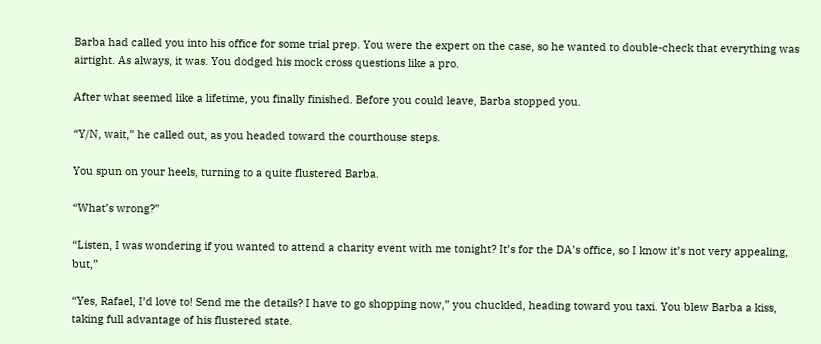Barba had called you into his office for some trial prep. You were the expert on the case, so he wanted to double-check that everything was airtight. As always, it was. You dodged his mock cross questions like a pro.

After what seemed like a lifetime, you finally finished. Before you could leave, Barba stopped you.

“Y/N, wait,” he called out, as you headed toward the courthouse steps.

You spun on your heels, turning to a quite flustered Barba.

“What’s wrong?”

“Listen, I was wondering if you wanted to attend a charity event with me tonight? It’s for the DA’s office, so I know it’s not very appealing, but,”

“Yes, Rafael, I’d love to! Send me the details? I have to go shopping now,” you chuckled, heading toward you taxi. You blew Barba a kiss, taking full advantage of his flustered state.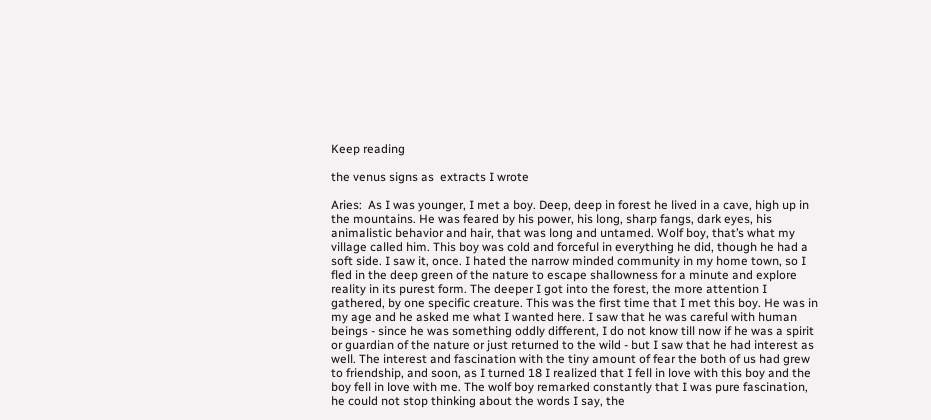Keep reading

the venus signs as  extracts I wrote

Aries:  As I was younger, I met a boy. Deep, deep in forest he lived in a cave, high up in the mountains. He was feared by his power, his long, sharp fangs, dark eyes, his animalistic behavior and hair, that was long and untamed. Wolf boy, that’s what my village called him. This boy was cold and forceful in everything he did, though he had a soft side. I saw it, once. I hated the narrow minded community in my home town, so I fled in the deep green of the nature to escape shallowness for a minute and explore reality in its purest form. The deeper I got into the forest, the more attention I gathered, by one specific creature. This was the first time that I met this boy. He was in my age and he asked me what I wanted here. I saw that he was careful with human beings - since he was something oddly different, I do not know till now if he was a spirit or guardian of the nature or just returned to the wild - but I saw that he had interest as well. The interest and fascination with the tiny amount of fear the both of us had grew to friendship, and soon, as I turned 18 I realized that I fell in love with this boy and the boy fell in love with me. The wolf boy remarked constantly that I was pure fascination, he could not stop thinking about the words I say, the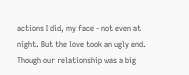actions I did, my face - not even at night. But the love took an ugly end. Though our relationship was a big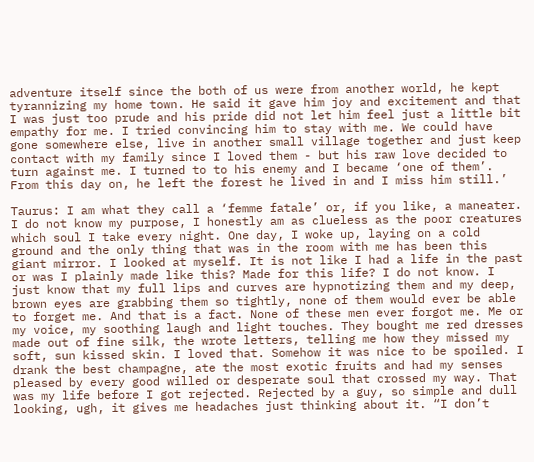adventure itself since the both of us were from another world, he kept tyrannizing my home town. He said it gave him joy and excitement and that I was just too prude and his pride did not let him feel just a little bit empathy for me. I tried convincing him to stay with me. We could have gone somewhere else, live in another small village together and just keep contact with my family since I loved them - but his raw love decided to turn against me. I turned to to his enemy and I became ‘one of them’. From this day on, he left the forest he lived in and I miss him still.’

Taurus: I am what they call a ‘femme fatale’ or, if you like, a maneater. I do not know my purpose, I honestly am as clueless as the poor creatures which soul I take every night. One day, I woke up, laying on a cold ground and the only thing that was in the room with me has been this giant mirror. I looked at myself. It is not like I had a life in the past or was I plainly made like this? Made for this life? I do not know. I just know that my full lips and curves are hypnotizing them and my deep, brown eyes are grabbing them so tightly, none of them would ever be able to forget me. And that is a fact. None of these men ever forgot me. Me or my voice, my soothing laugh and light touches. They bought me red dresses made out of fine silk, the wrote letters, telling me how they missed my soft, sun kissed skin. I loved that. Somehow it was nice to be spoiled. I drank the best champagne, ate the most exotic fruits and had my senses pleased by every good willed or desperate soul that crossed my way. That was my life before I got rejected. Rejected by a guy, so simple and dull looking, ugh, it gives me headaches just thinking about it. “I don’t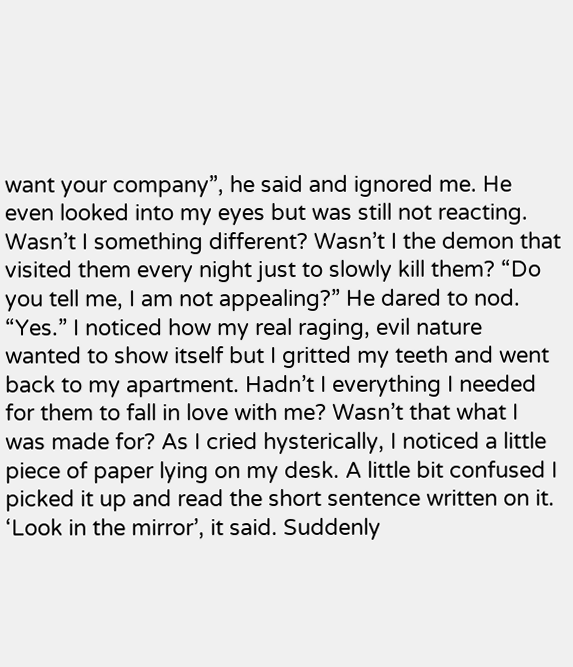want your company”, he said and ignored me. He even looked into my eyes but was still not reacting. Wasn’t I something different? Wasn’t I the demon that visited them every night just to slowly kill them? “Do you tell me, I am not appealing?” He dared to nod. “Yes.” I noticed how my real raging, evil nature wanted to show itself but I gritted my teeth and went back to my apartment. Hadn’t I everything I needed for them to fall in love with me? Wasn’t that what I was made for? As I cried hysterically, I noticed a little piece of paper lying on my desk. A little bit confused I picked it up and read the short sentence written on it. ‘Look in the mirror’, it said. Suddenly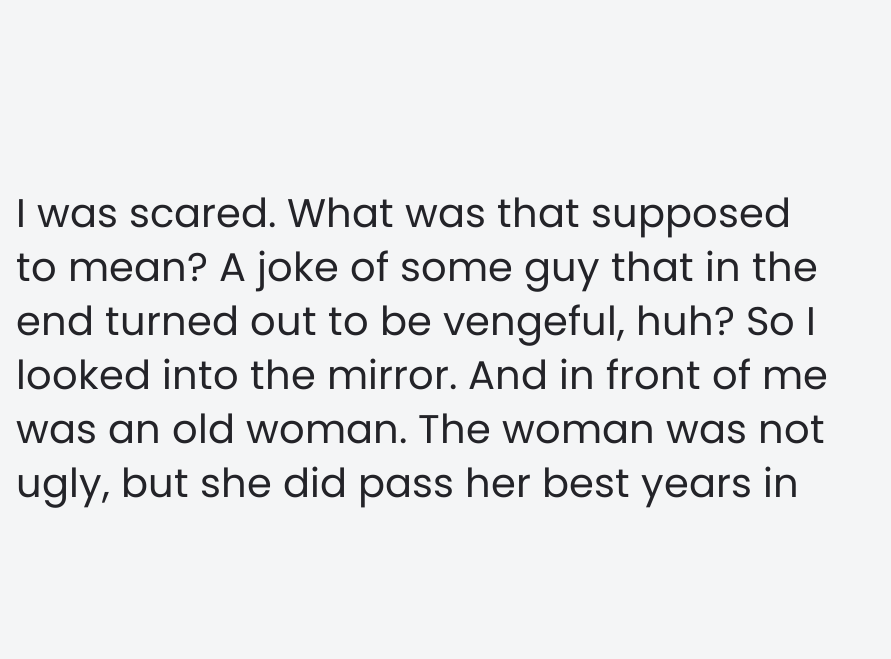I was scared. What was that supposed to mean? A joke of some guy that in the end turned out to be vengeful, huh? So I looked into the mirror. And in front of me was an old woman. The woman was not ugly, but she did pass her best years in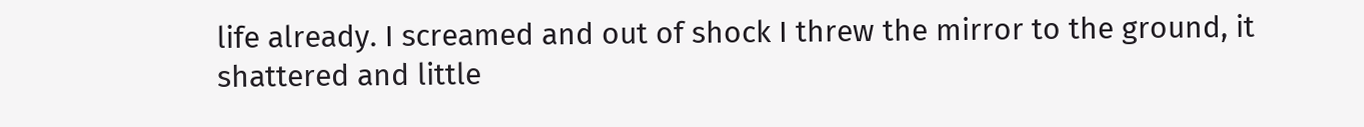life already. I screamed and out of shock I threw the mirror to the ground, it shattered and little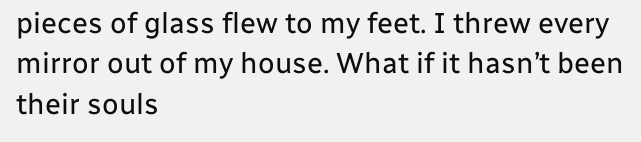pieces of glass flew to my feet. I threw every mirror out of my house. What if it hasn’t been their souls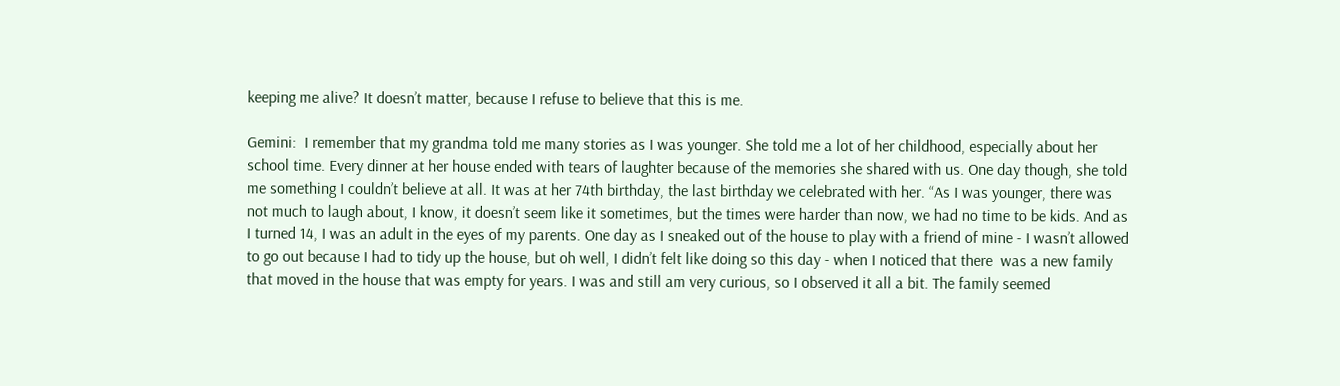keeping me alive? It doesn’t matter, because I refuse to believe that this is me.

Gemini:  I remember that my grandma told me many stories as I was younger. She told me a lot of her childhood, especially about her school time. Every dinner at her house ended with tears of laughter because of the memories she shared with us. One day though, she told me something I couldn’t believe at all. It was at her 74th birthday, the last birthday we celebrated with her. “As I was younger, there was not much to laugh about, I know, it doesn’t seem like it sometimes, but the times were harder than now, we had no time to be kids. And as I turned 14, I was an adult in the eyes of my parents. One day as I sneaked out of the house to play with a friend of mine - I wasn’t allowed to go out because I had to tidy up the house, but oh well, I didn’t felt like doing so this day - when I noticed that there  was a new family that moved in the house that was empty for years. I was and still am very curious, so I observed it all a bit. The family seemed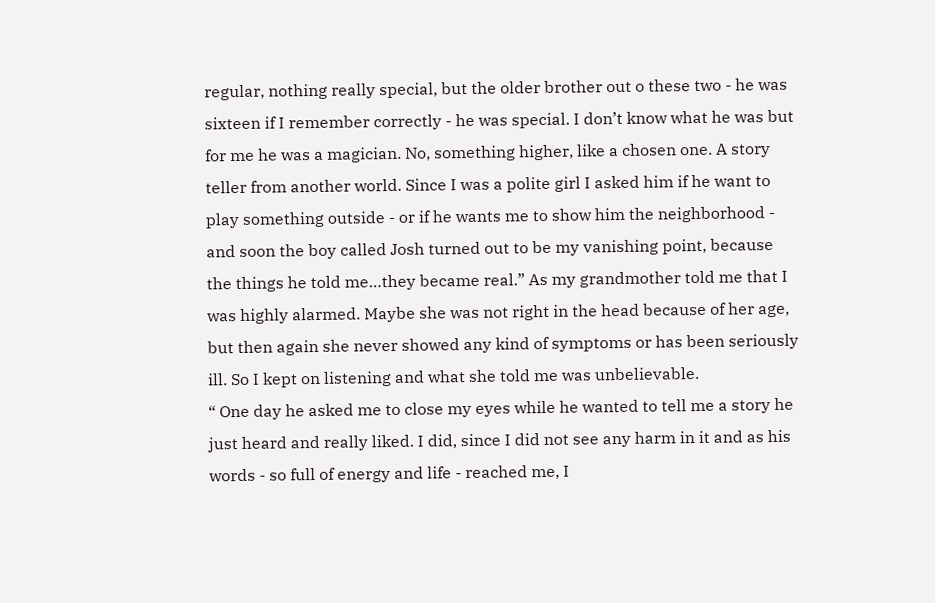regular, nothing really special, but the older brother out o these two - he was sixteen if I remember correctly - he was special. I don’t know what he was but for me he was a magician. No, something higher, like a chosen one. A story teller from another world. Since I was a polite girl I asked him if he want to play something outside - or if he wants me to show him the neighborhood - and soon the boy called Josh turned out to be my vanishing point, because the things he told me…they became real.” As my grandmother told me that I was highly alarmed. Maybe she was not right in the head because of her age, but then again she never showed any kind of symptoms or has been seriously ill. So I kept on listening and what she told me was unbelievable.
“ One day he asked me to close my eyes while he wanted to tell me a story he just heard and really liked. I did, since I did not see any harm in it and as his words - so full of energy and life - reached me, I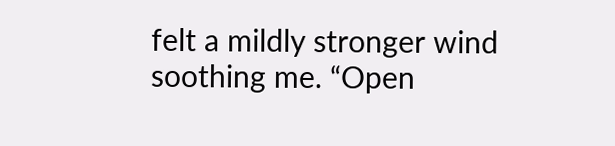felt a mildly stronger wind soothing me. “Open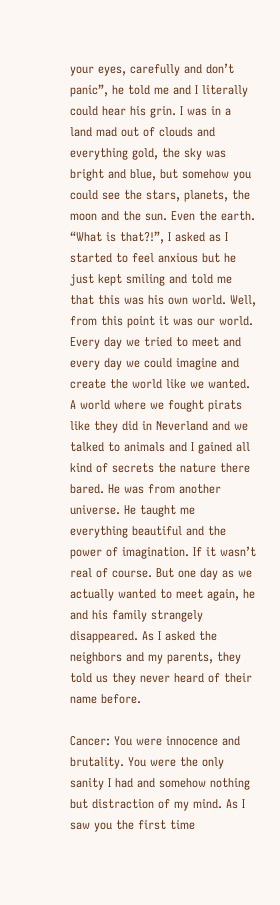your eyes, carefully and don’t panic”, he told me and I literally could hear his grin. I was in a land mad out of clouds and everything gold, the sky was bright and blue, but somehow you could see the stars, planets, the moon and the sun. Even the earth. “What is that?!”, I asked as I started to feel anxious but he just kept smiling and told me that this was his own world. Well, from this point it was our world. Every day we tried to meet and every day we could imagine and create the world like we wanted. A world where we fought pirats like they did in Neverland and we talked to animals and I gained all kind of secrets the nature there bared. He was from another universe. He taught me everything beautiful and the power of imagination. If it wasn’t real of course. But one day as we actually wanted to meet again, he and his family strangely disappeared. As I asked the neighbors and my parents, they told us they never heard of their name before.

Cancer: You were innocence and brutality. You were the only sanity I had and somehow nothing but distraction of my mind. As I saw you the first time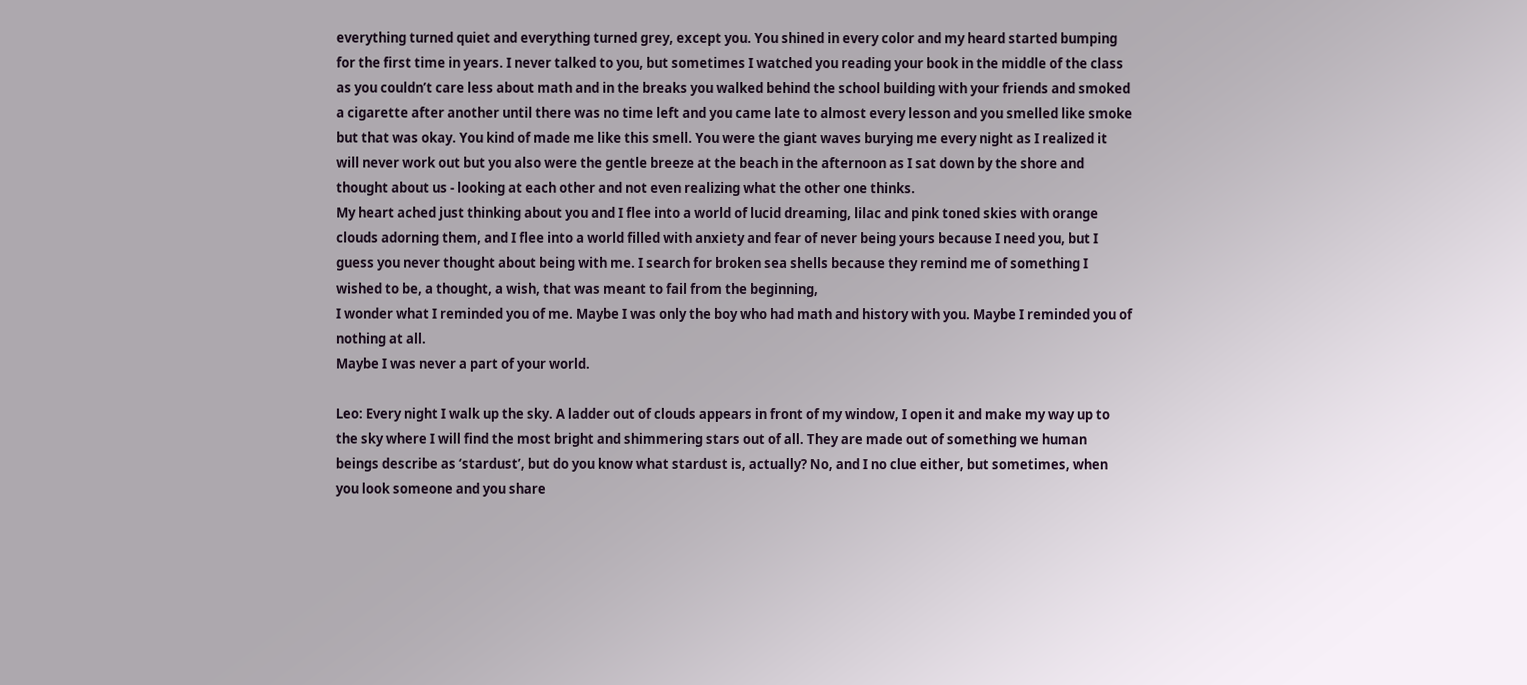everything turned quiet and everything turned grey, except you. You shined in every color and my heard started bumping for the first time in years. I never talked to you, but sometimes I watched you reading your book in the middle of the class as you couldn’t care less about math and in the breaks you walked behind the school building with your friends and smoked a cigarette after another until there was no time left and you came late to almost every lesson and you smelled like smoke but that was okay. You kind of made me like this smell. You were the giant waves burying me every night as I realized it will never work out but you also were the gentle breeze at the beach in the afternoon as I sat down by the shore and thought about us - looking at each other and not even realizing what the other one thinks.
My heart ached just thinking about you and I flee into a world of lucid dreaming, lilac and pink toned skies with orange clouds adorning them, and I flee into a world filled with anxiety and fear of never being yours because I need you, but I guess you never thought about being with me. I search for broken sea shells because they remind me of something I wished to be, a thought, a wish, that was meant to fail from the beginning,
I wonder what I reminded you of me. Maybe I was only the boy who had math and history with you. Maybe I reminded you of nothing at all.
Maybe I was never a part of your world.

Leo: Every night I walk up the sky. A ladder out of clouds appears in front of my window, I open it and make my way up to the sky where I will find the most bright and shimmering stars out of all. They are made out of something we human beings describe as ‘stardust’, but do you know what stardust is, actually? No, and I no clue either, but sometimes, when you look someone and you share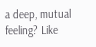a deep, mutual feeling? Like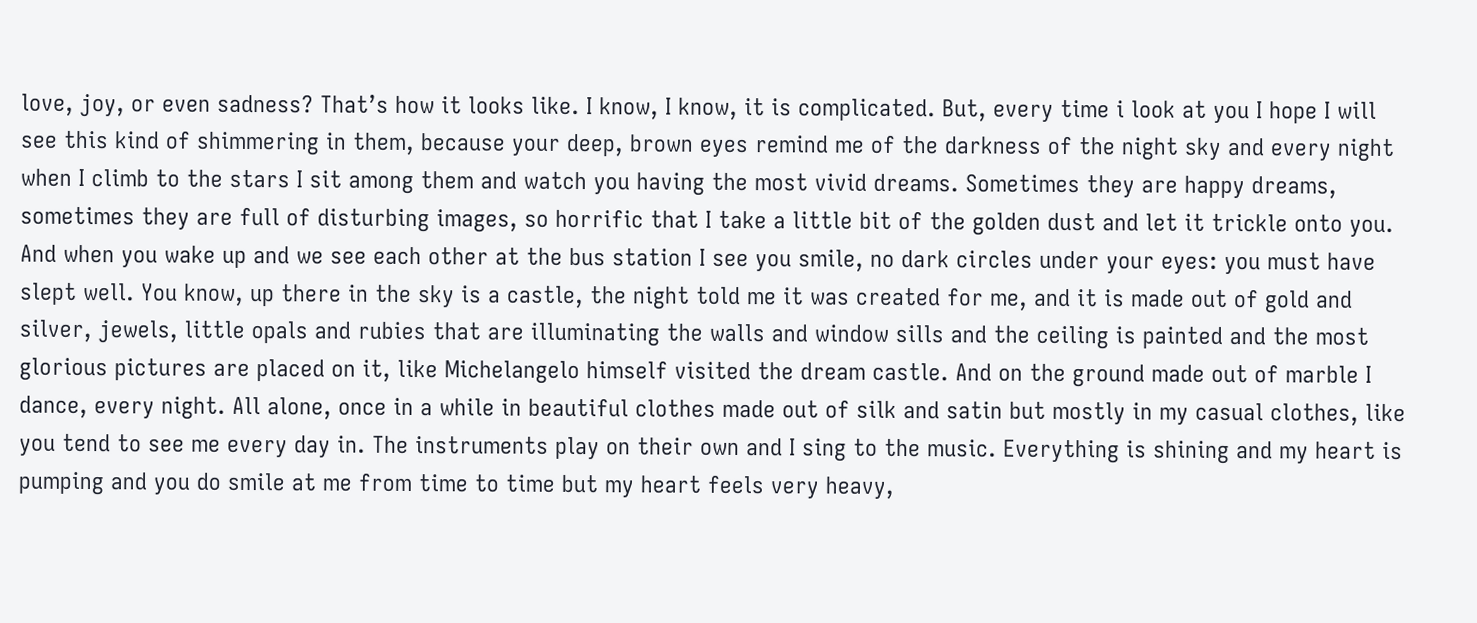love, joy, or even sadness? That’s how it looks like. I know, I know, it is complicated. But, every time i look at you I hope I will see this kind of shimmering in them, because your deep, brown eyes remind me of the darkness of the night sky and every night when I climb to the stars I sit among them and watch you having the most vivid dreams. Sometimes they are happy dreams, sometimes they are full of disturbing images, so horrific that I take a little bit of the golden dust and let it trickle onto you. And when you wake up and we see each other at the bus station I see you smile, no dark circles under your eyes: you must have slept well. You know, up there in the sky is a castle, the night told me it was created for me, and it is made out of gold and silver, jewels, little opals and rubies that are illuminating the walls and window sills and the ceiling is painted and the most glorious pictures are placed on it, like Michelangelo himself visited the dream castle. And on the ground made out of marble I dance, every night. All alone, once in a while in beautiful clothes made out of silk and satin but mostly in my casual clothes, like you tend to see me every day in. The instruments play on their own and I sing to the music. Everything is shining and my heart is pumping and you do smile at me from time to time but my heart feels very heavy,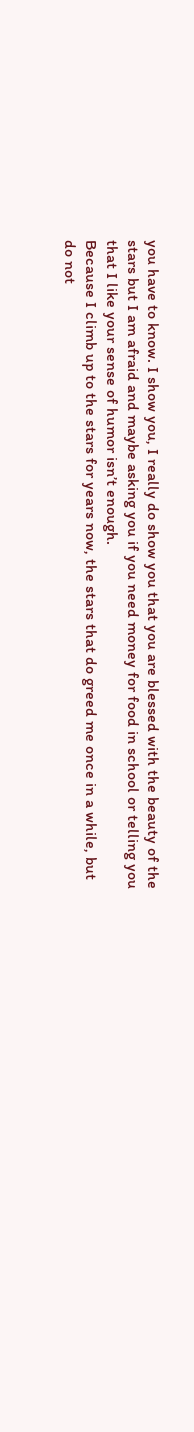you have to know. I show you, I really do show you that you are blessed with the beauty of the stars but I am afraid and maybe asking you if you need money for food in school or telling you that I like your sense of humor isn’t enough.
Because I climb up to the stars for years now, the stars that do greed me once in a while, but do not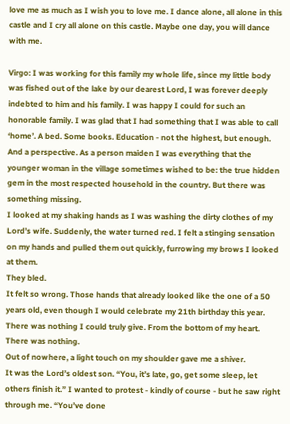love me as much as I wish you to love me. I dance alone, all alone in this castle and I cry all alone on this castle. Maybe one day, you will dance with me.

Virgo: I was working for this family my whole life, since my little body was fished out of the lake by our dearest Lord, I was forever deeply indebted to him and his family. I was happy I could for such an honorable family. I was glad that I had something that I was able to call ‘home’. A bed. Some books. Education - not the highest, but enough. And a perspective. As a person maiden I was everything that the younger woman in the village sometimes wished to be: the true hidden gem in the most respected household in the country. But there was something missing.
I looked at my shaking hands as I was washing the dirty clothes of my Lord’s wife. Suddenly, the water turned red. I felt a stinging sensation on my hands and pulled them out quickly, furrowing my brows I looked at them.
They bled.
It felt so wrong. Those hands that already looked like the one of a 50 years old, even though I would celebrate my 21th birthday this year. There was nothing I could truly give. From the bottom of my heart. There was nothing.
Out of nowhere, a light touch on my shoulder gave me a shiver.
It was the Lord’s oldest son. “You, it’s late, go, get some sleep, let others finish it.” I wanted to protest - kindly of course - but he saw right through me. “You’ve done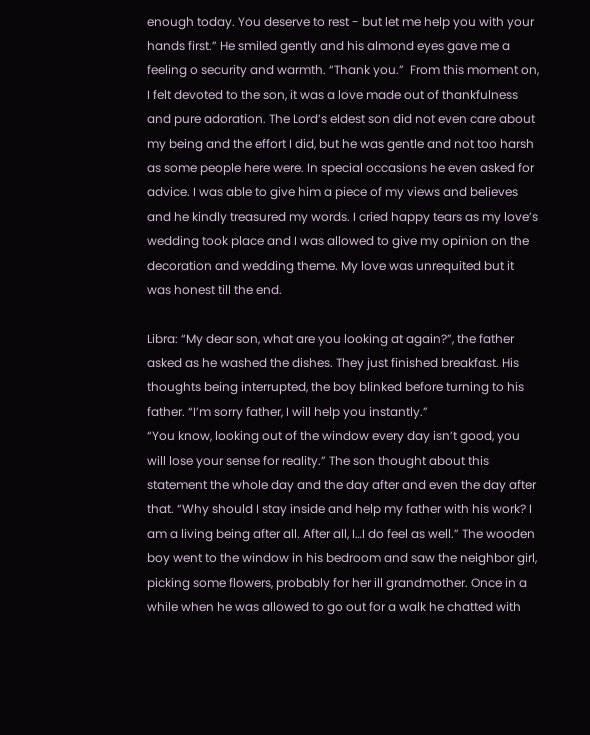enough today. You deserve to rest - but let me help you with your hands first.” He smiled gently and his almond eyes gave me a feeling o security and warmth. “Thank you.”  From this moment on, I felt devoted to the son, it was a love made out of thankfulness and pure adoration. The Lord’s eldest son did not even care about my being and the effort I did, but he was gentle and not too harsh as some people here were. In special occasions he even asked for advice. I was able to give him a piece of my views and believes and he kindly treasured my words. I cried happy tears as my love’s wedding took place and I was allowed to give my opinion on the decoration and wedding theme. My love was unrequited but it was honest till the end.

Libra: “My dear son, what are you looking at again?”, the father asked as he washed the dishes. They just finished breakfast. His thoughts being interrupted, the boy blinked before turning to his father. “I’m sorry father, I will help you instantly.”
“You know, looking out of the window every day isn’t good, you will lose your sense for reality.” The son thought about this statement the whole day and the day after and even the day after that. “Why should I stay inside and help my father with his work? I am a living being after all. After all, I…I do feel as well.” The wooden boy went to the window in his bedroom and saw the neighbor girl, picking some flowers, probably for her ill grandmother. Once in a while when he was allowed to go out for a walk he chatted with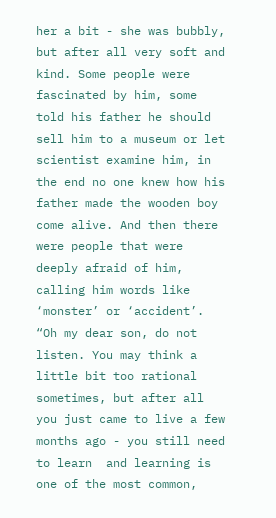her a bit - she was bubbly, but after all very soft and kind. Some people were fascinated by him, some told his father he should sell him to a museum or let scientist examine him, in the end no one knew how his father made the wooden boy come alive. And then there were people that were deeply afraid of him, calling him words like ‘monster’ or ‘accident’. “Oh my dear son, do not listen. You may think a little bit too rational sometimes, but after all you just came to live a few months ago - you still need to learn  and learning is one of the most common,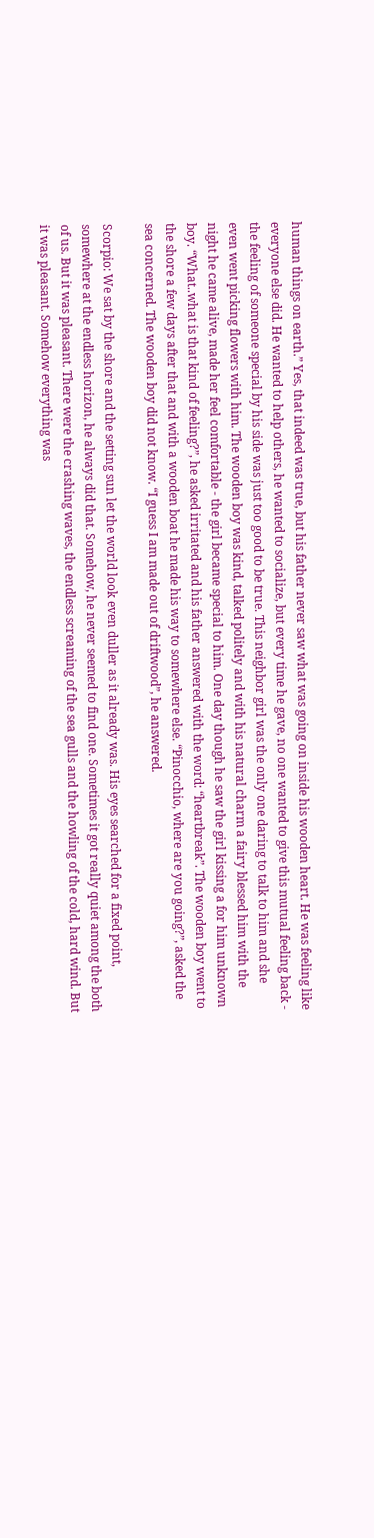human things on earth.” Yes, that indeed was true, but his father never saw what was going on inside his wooden heart. He was feeling like everyone else did. He wanted to help others, he wanted to socialize, but every time he gave, no one wanted to give this mutual feeling back - the feeling of someone special by his side was just too good to be true. This neighbor girl was the only one daring to talk to him and she even went picking flowers with him. The wooden boy was kind, talked politely and with his natural charm a fairy blessed him with the night he came alive, made her feel comfortable - the girl became special to him. One day though he saw the girl kissing a for him unknown boy. “What..what is that kind of feeling?”, he asked irritated and his father answered with the word: “heartbreak”. The wooden boy went to the shore a few days after that and with a wooden boat he made his way to somewhere else. “Pinocchio, where are you going?”, asked the sea concerned. The wooden boy did not know. “I guess I am made out of driftwood”, he answered.

Scorpio: We sat by the shore and the setting sun let the world look even duller as it already was. His eyes searched for a fixed point, somewhere at the endless horizon, he always did that. Somehow, he never seemed to find one. Sometimes it got really quiet among the both of us. But it was pleasant. There were the crashing waves, the endless screaming of the sea gulls and the howling of the cold, hard wind. But it was pleasant. Somehow everything was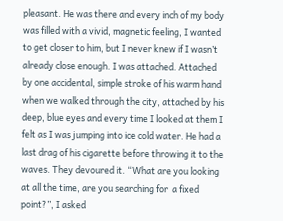pleasant. He was there and every inch of my body was filled with a vivid, magnetic feeling, I wanted to get closer to him, but I never knew if I wasn’t already close enough. I was attached. Attached  by one accidental, simple stroke of his warm hand when we walked through the city, attached by his deep, blue eyes and every time I looked at them I felt as I was jumping into ice cold water. He had a last drag of his cigarette before throwing it to the waves. They devoured it. “What are you looking at all the time, are you searching for  a fixed point?”, I asked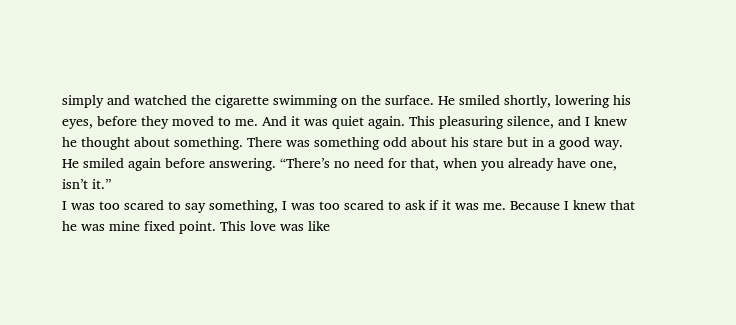simply and watched the cigarette swimming on the surface. He smiled shortly, lowering his eyes, before they moved to me. And it was quiet again. This pleasuring silence, and I knew he thought about something. There was something odd about his stare but in a good way. He smiled again before answering. “There’s no need for that, when you already have one, isn’t it.”
I was too scared to say something, I was too scared to ask if it was me. Because I knew that he was mine fixed point. This love was like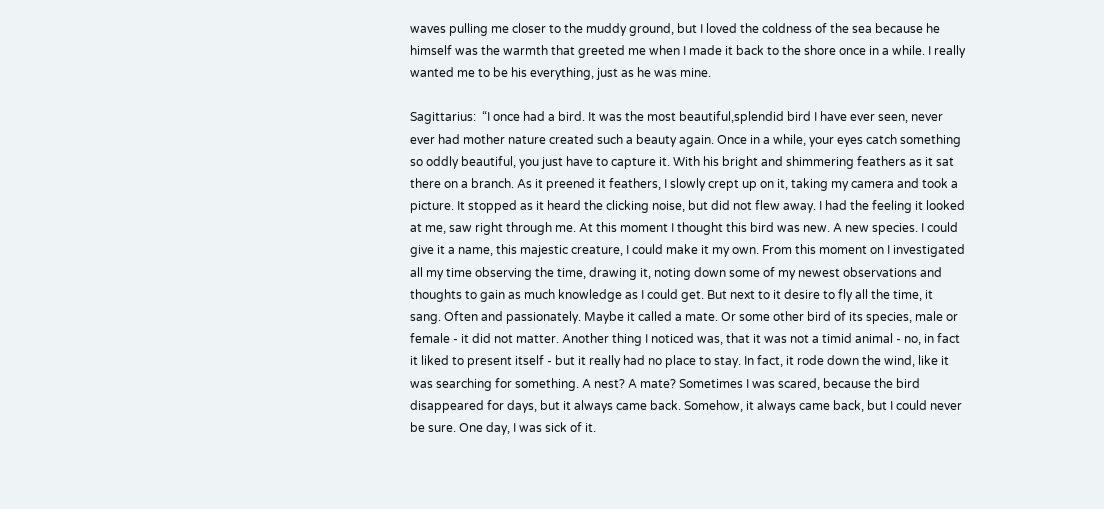waves pulling me closer to the muddy ground, but I loved the coldness of the sea because he himself was the warmth that greeted me when I made it back to the shore once in a while. I really wanted me to be his everything, just as he was mine.

Sagittarius:  “I once had a bird. It was the most beautiful,splendid bird I have ever seen, never ever had mother nature created such a beauty again. Once in a while, your eyes catch something so oddly beautiful, you just have to capture it. With his bright and shimmering feathers as it sat there on a branch. As it preened it feathers, I slowly crept up on it, taking my camera and took a picture. It stopped as it heard the clicking noise, but did not flew away. I had the feeling it looked at me, saw right through me. At this moment I thought this bird was new. A new species. I could give it a name, this majestic creature, I could make it my own. From this moment on I investigated all my time observing the time, drawing it, noting down some of my newest observations and thoughts to gain as much knowledge as I could get. But next to it desire to fly all the time, it sang. Often and passionately. Maybe it called a mate. Or some other bird of its species, male or female - it did not matter. Another thing I noticed was, that it was not a timid animal - no, in fact it liked to present itself - but it really had no place to stay. In fact, it rode down the wind, like it was searching for something. A nest? A mate? Sometimes I was scared, because the bird disappeared for days, but it always came back. Somehow, it always came back, but I could never be sure. One day, I was sick of it.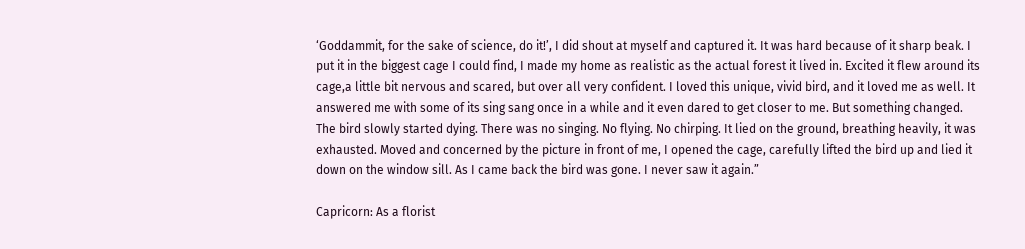‘Goddammit, for the sake of science, do it!’, I did shout at myself and captured it. It was hard because of it sharp beak. I put it in the biggest cage I could find, I made my home as realistic as the actual forest it lived in. Excited it flew around its cage,a little bit nervous and scared, but over all very confident. I loved this unique, vivid bird, and it loved me as well. It answered me with some of its sing sang once in a while and it even dared to get closer to me. But something changed. The bird slowly started dying. There was no singing. No flying. No chirping. It lied on the ground, breathing heavily, it was exhausted. Moved and concerned by the picture in front of me, I opened the cage, carefully lifted the bird up and lied it down on the window sill. As I came back the bird was gone. I never saw it again.”

Capricorn: As a florist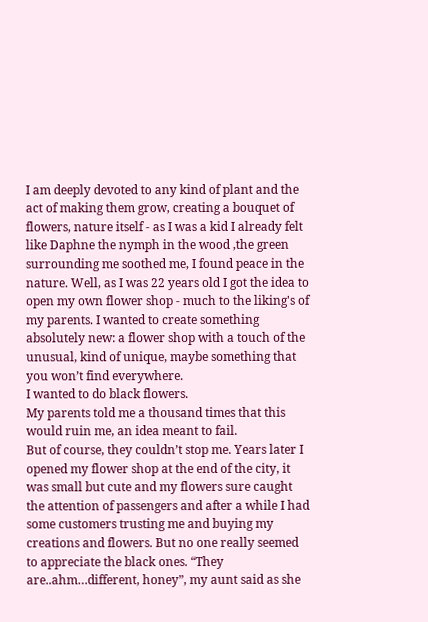I am deeply devoted to any kind of plant and the act of making them grow, creating a bouquet of flowers, nature itself - as I was a kid I already felt  like Daphne the nymph in the wood ,the green surrounding me soothed me, I found peace in the nature. Well, as I was 22 years old I got the idea to open my own flower shop - much to the liking's of my parents. I wanted to create something absolutely new: a flower shop with a touch of the unusual, kind of unique, maybe something that you won’t find everywhere.
I wanted to do black flowers.
My parents told me a thousand times that this would ruin me, an idea meant to fail.
But of course, they couldn’t stop me. Years later I opened my flower shop at the end of the city, it was small but cute and my flowers sure caught the attention of passengers and after a while I had some customers trusting me and buying my creations and flowers. But no one really seemed to appreciate the black ones. “They are..ahm…different, honey”, my aunt said as she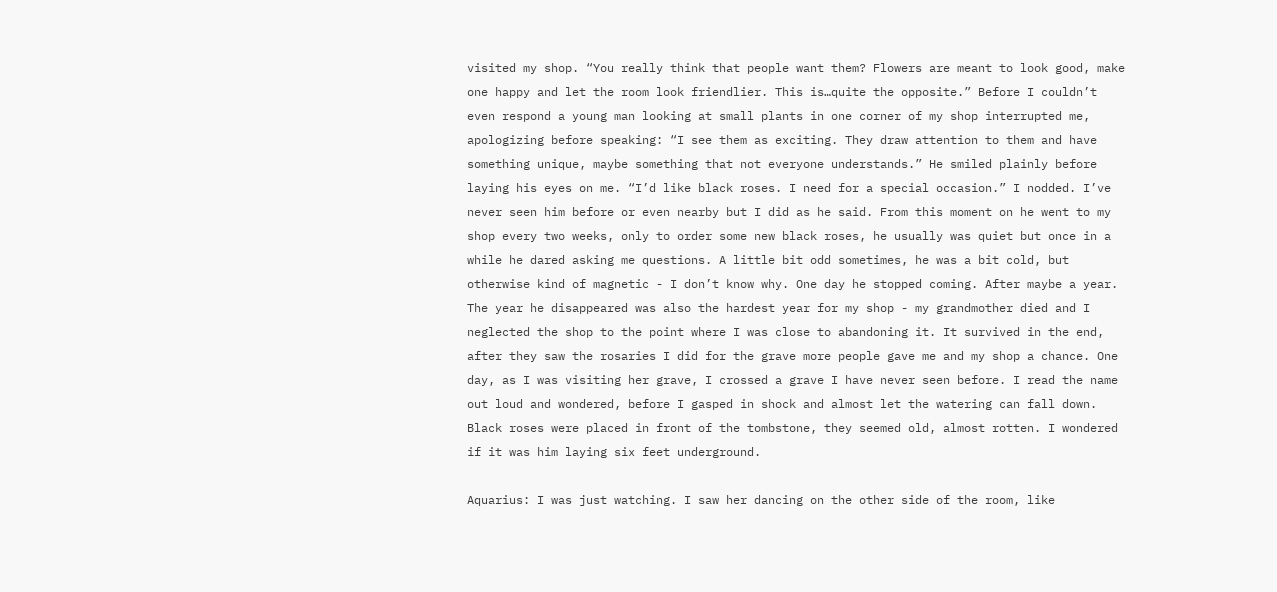visited my shop. “You really think that people want them? Flowers are meant to look good, make one happy and let the room look friendlier. This is…quite the opposite.” Before I couldn’t even respond a young man looking at small plants in one corner of my shop interrupted me, apologizing before speaking: “I see them as exciting. They draw attention to them and have something unique, maybe something that not everyone understands.” He smiled plainly before laying his eyes on me. “I’d like black roses. I need for a special occasion.” I nodded. I’ve never seen him before or even nearby but I did as he said. From this moment on he went to my shop every two weeks, only to order some new black roses, he usually was quiet but once in a while he dared asking me questions. A little bit odd sometimes, he was a bit cold, but otherwise kind of magnetic - I don’t know why. One day he stopped coming. After maybe a year. The year he disappeared was also the hardest year for my shop - my grandmother died and I neglected the shop to the point where I was close to abandoning it. It survived in the end, after they saw the rosaries I did for the grave more people gave me and my shop a chance. One day, as I was visiting her grave, I crossed a grave I have never seen before. I read the name out loud and wondered, before I gasped in shock and almost let the watering can fall down. Black roses were placed in front of the tombstone, they seemed old, almost rotten. I wondered if it was him laying six feet underground.

Aquarius: I was just watching. I saw her dancing on the other side of the room, like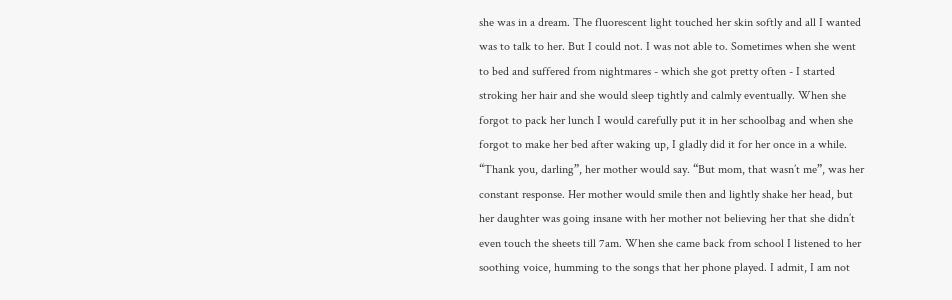she was in a dream. The fluorescent light touched her skin softly and all I wanted was to talk to her. But I could not. I was not able to. Sometimes when she went to bed and suffered from nightmares - which she got pretty often - I started stroking her hair and she would sleep tightly and calmly eventually. When she forgot to pack her lunch I would carefully put it in her schoolbag and when she forgot to make her bed after waking up, I gladly did it for her once in a while. “Thank you, darling”, her mother would say. “But mom, that wasn’t me”, was her constant response. Her mother would smile then and lightly shake her head, but her daughter was going insane with her mother not believing her that she didn’t even touch the sheets till 7am. When she came back from school I listened to her soothing voice, humming to the songs that her phone played. I admit, I am not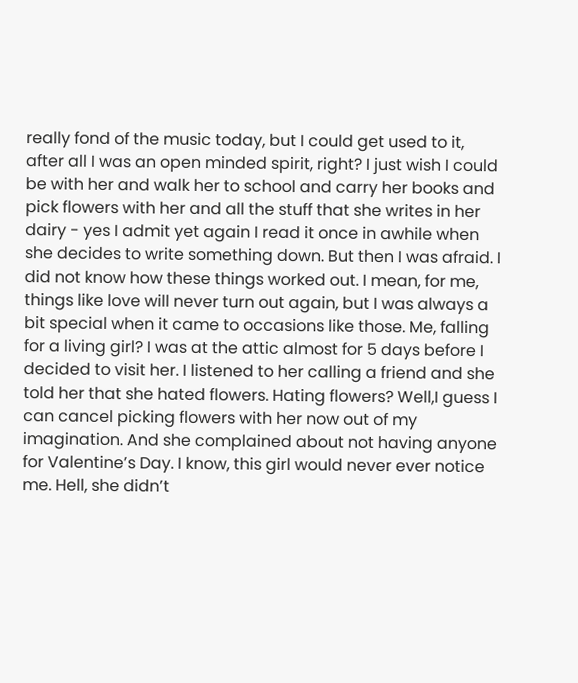really fond of the music today, but I could get used to it, after all I was an open minded spirit, right? I just wish I could be with her and walk her to school and carry her books and pick flowers with her and all the stuff that she writes in her dairy - yes I admit yet again I read it once in awhile when she decides to write something down. But then I was afraid. I did not know how these things worked out. I mean, for me, things like love will never turn out again, but I was always a bit special when it came to occasions like those. Me, falling for a living girl? I was at the attic almost for 5 days before I decided to visit her. I listened to her calling a friend and she told her that she hated flowers. Hating flowers? Well,I guess I can cancel picking flowers with her now out of my imagination. And she complained about not having anyone for Valentine’s Day. I know, this girl would never ever notice me. Hell, she didn’t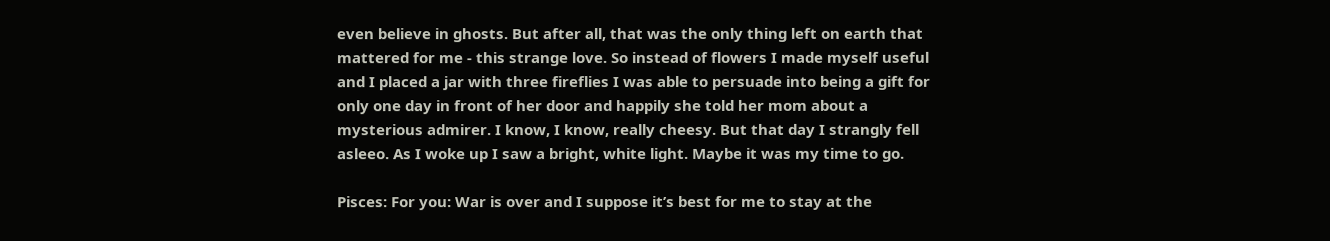even believe in ghosts. But after all, that was the only thing left on earth that mattered for me - this strange love. So instead of flowers I made myself useful and I placed a jar with three fireflies I was able to persuade into being a gift for only one day in front of her door and happily she told her mom about a mysterious admirer. I know, I know, really cheesy. But that day I strangly fell asleeo. As I woke up I saw a bright, white light. Maybe it was my time to go.

Pisces: For you: War is over and I suppose it’s best for me to stay at the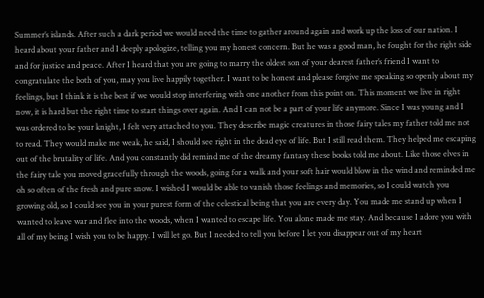Summer’s islands. After such a dark period we would need the time to gather around again and work up the loss of our nation. I heard about your father and I deeply apologize, telling you my honest concern. But he was a good man, he fought for the right side and for justice and peace. After I heard that you are going to marry the oldest son of your dearest father’s friend I want to congratulate the both of you, may you live happily together. I want to be honest and please forgive me speaking so openly about my feelings, but I think it is the best if we would stop interfering with one another from this point on. This moment we live in right now, it is hard but the right time to start things over again. And I can not be a part of your life anymore. Since I was young and I was ordered to be your knight, I felt very attached to you. They describe magic creatures in those fairy tales my father told me not to read. They would make me weak, he said, I should see right in the dead eye of life. But I still read them. They helped me escaping out of the brutality of life. And you constantly did remind me of the dreamy fantasy these books told me about. Like those elves in the fairy tale you moved gracefully through the woods, going for a walk and your soft hair would blow in the wind and reminded me oh so often of the fresh and pure snow. I wished I would be able to vanish those feelings and memories, so I could watch you growing old, so I could see you in your purest form of the celestical being that you are every day. You made me stand up when I wanted to leave war and flee into the woods, when I wanted to escape life. You alone made me stay. And because I adore you with all of my being I wish you to be happy. I will let go. But I needed to tell you before I let you disappear out of my heart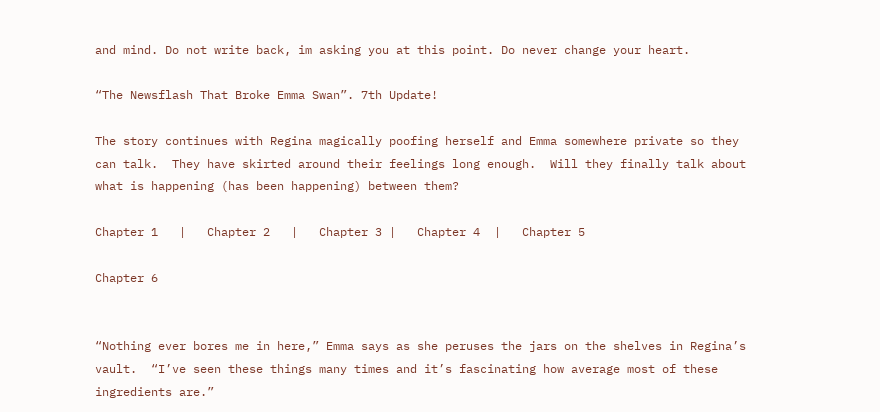and mind. Do not write back, im asking you at this point. Do never change your heart.

“The Newsflash That Broke Emma Swan”. 7th Update!

The story continues with Regina magically poofing herself and Emma somewhere private so they can talk.  They have skirted around their feelings long enough.  Will they finally talk about what is happening (has been happening) between them?

Chapter 1   |   Chapter 2   |   Chapter 3 |   Chapter 4  |   Chapter 5

Chapter 6


“Nothing ever bores me in here,” Emma says as she peruses the jars on the shelves in Regina’s vault.  “I’ve seen these things many times and it’s fascinating how average most of these ingredients are.”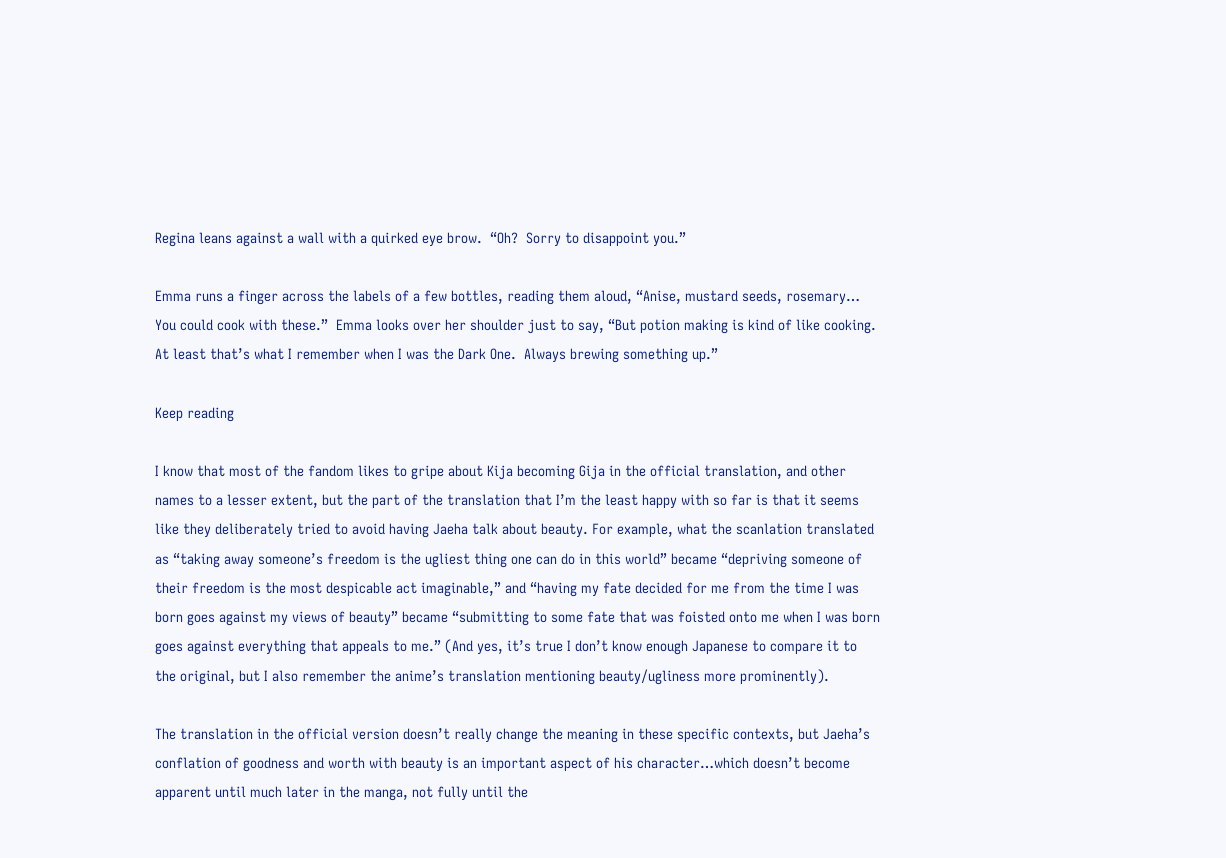Regina leans against a wall with a quirked eye brow.  “Oh?  Sorry to disappoint you.”

Emma runs a finger across the labels of a few bottles, reading them aloud, “Anise, mustard seeds, rosemary… You could cook with these.”  Emma looks over her shoulder just to say, “But potion making is kind of like cooking.  At least that’s what I remember when I was the Dark One.  Always brewing something up.”

Keep reading

I know that most of the fandom likes to gripe about Kija becoming Gija in the official translation, and other names to a lesser extent, but the part of the translation that I’m the least happy with so far is that it seems like they deliberately tried to avoid having Jaeha talk about beauty. For example, what the scanlation translated as “taking away someone’s freedom is the ugliest thing one can do in this world” became “depriving someone of their freedom is the most despicable act imaginable,” and “having my fate decided for me from the time I was born goes against my views of beauty” became “submitting to some fate that was foisted onto me when I was born goes against everything that appeals to me.” (And yes, it’s true I don’t know enough Japanese to compare it to the original, but I also remember the anime’s translation mentioning beauty/ugliness more prominently).

The translation in the official version doesn’t really change the meaning in these specific contexts, but Jaeha’s conflation of goodness and worth with beauty is an important aspect of his character…which doesn’t become apparent until much later in the manga, not fully until the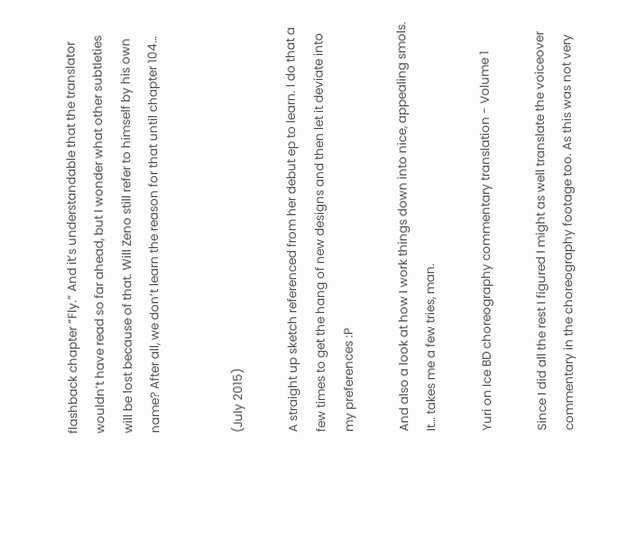flashback chapter “Fly.” And it’s understandable that the translator wouldn’t have read so far ahead, but I wonder what other subtleties will be lost because of that. Will Zeno still refer to himself by his own name? After all, we don’t learn the reason for that until chapter 104…


(July 2015)

A straight up sketch referenced from her debut ep to learn. I do that a few times to get the hang of new designs and then let it deviate into my preferences :P

And also a look at how I work things down into nice, appealing smols. It… takes me a few tries, man.

Yuri on Ice BD choreography commentary translation - Volume 1

Since I did all the rest I figured I might as well translate the voiceover commentary in the choreography footage too. As this was not very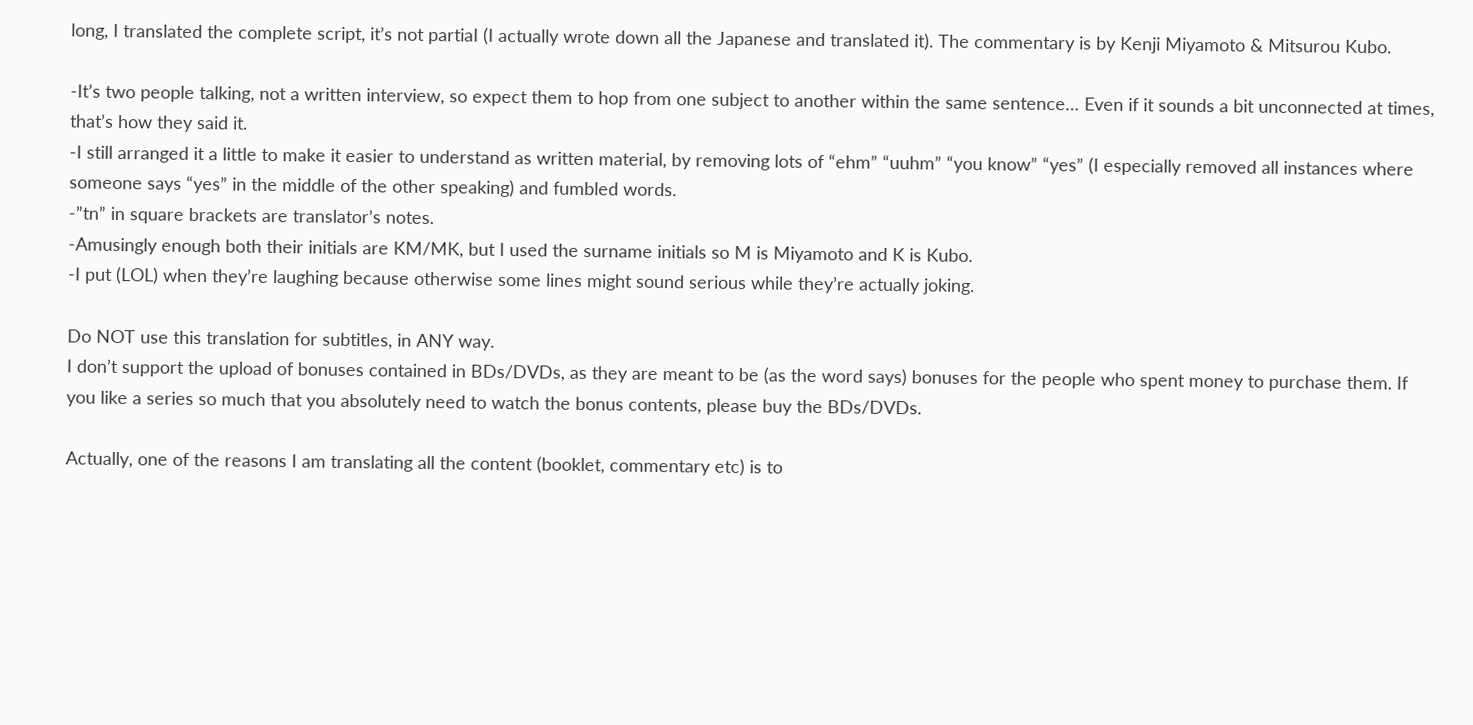long, I translated the complete script, it’s not partiaI (I actually wrote down all the Japanese and translated it). The commentary is by Kenji Miyamoto & Mitsurou Kubo.

-It’s two people talking, not a written interview, so expect them to hop from one subject to another within the same sentence… Even if it sounds a bit unconnected at times, that’s how they said it.
-I still arranged it a little to make it easier to understand as written material, by removing lots of “ehm” “uuhm” “you know” “yes” (I especially removed all instances where someone says “yes” in the middle of the other speaking) and fumbled words.
-”tn” in square brackets are translator’s notes.
-Amusingly enough both their initials are KM/MK, but I used the surname initials so M is Miyamoto and K is Kubo.
-I put (LOL) when they’re laughing because otherwise some lines might sound serious while they’re actually joking.

Do NOT use this translation for subtitles, in ANY way.
I don’t support the upload of bonuses contained in BDs/DVDs, as they are meant to be (as the word says) bonuses for the people who spent money to purchase them. If you like a series so much that you absolutely need to watch the bonus contents, please buy the BDs/DVDs.

Actually, one of the reasons I am translating all the content (booklet, commentary etc) is to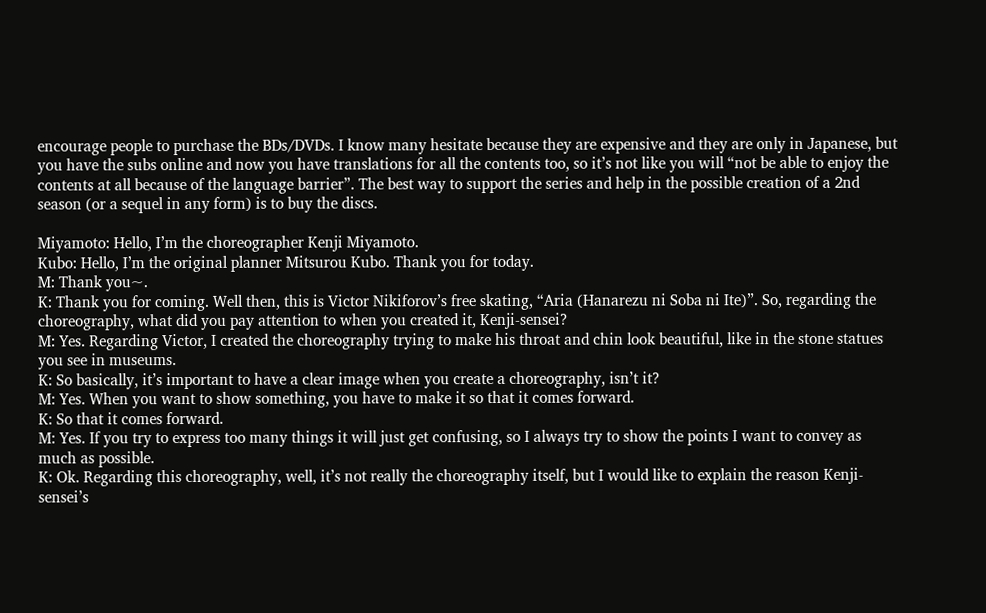encourage people to purchase the BDs/DVDs. I know many hesitate because they are expensive and they are only in Japanese, but you have the subs online and now you have translations for all the contents too, so it’s not like you will “not be able to enjoy the contents at all because of the language barrier”. The best way to support the series and help in the possible creation of a 2nd season (or a sequel in any form) is to buy the discs.

Miyamoto: Hello, I’m the choreographer Kenji Miyamoto.
Kubo: Hello, I’m the original planner Mitsurou Kubo. Thank you for today.
M: Thank you~.
K: Thank you for coming. Well then, this is Victor Nikiforov’s free skating, “Aria (Hanarezu ni Soba ni Ite)”. So, regarding the choreography, what did you pay attention to when you created it, Kenji-sensei?
M: Yes. Regarding Victor, I created the choreography trying to make his throat and chin look beautiful, like in the stone statues you see in museums.
K: So basically, it’s important to have a clear image when you create a choreography, isn’t it?
M: Yes. When you want to show something, you have to make it so that it comes forward.
K: So that it comes forward.
M: Yes. If you try to express too many things it will just get confusing, so I always try to show the points I want to convey as much as possible.
K: Ok. Regarding this choreography, well, it’s not really the choreography itself, but I would like to explain the reason Kenji-sensei’s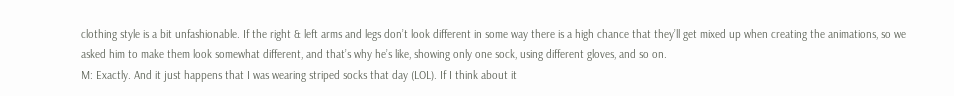clothing style is a bit unfashionable. If the right & left arms and legs don’t look different in some way there is a high chance that they’ll get mixed up when creating the animations, so we asked him to make them look somewhat different, and that’s why he’s like, showing only one sock, using different gloves, and so on.
M: Exactly. And it just happens that I was wearing striped socks that day (LOL). If I think about it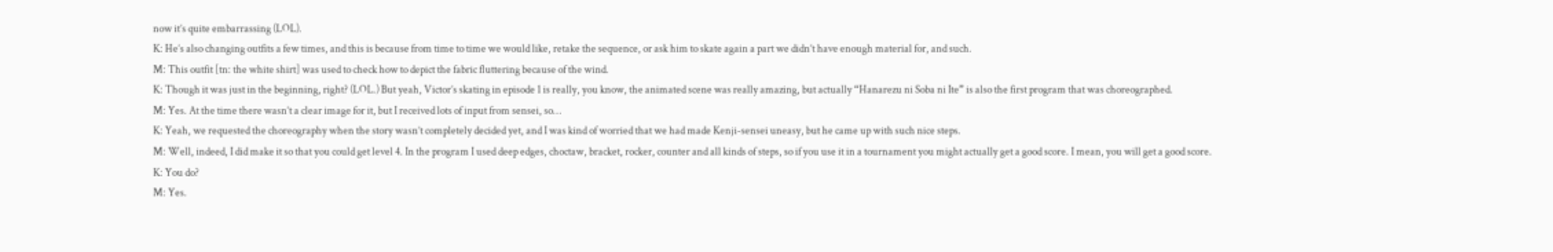now it’s quite embarrassing (LOL).
K: He’s also changing outfits a few times, and this is because from time to time we would like, retake the sequence, or ask him to skate again a part we didn’t have enough material for, and such.
M: This outfit [tn: the white shirt] was used to check how to depict the fabric fluttering because of the wind.
K: Though it was just in the beginning, right? (LOL.) But yeah, Victor’s skating in episode 1 is really, you know, the animated scene was really amazing, but actually “Hanarezu ni Soba ni Ite” is also the first program that was choreographed.
M: Yes. At the time there wasn’t a clear image for it, but I received lots of input from sensei, so…
K: Yeah, we requested the choreography when the story wasn’t completely decided yet, and I was kind of worried that we had made Kenji-sensei uneasy, but he came up with such nice steps.
M: Well, indeed, I did make it so that you could get level 4. In the program I used deep edges, choctaw, bracket, rocker, counter and all kinds of steps, so if you use it in a tournament you might actually get a good score. I mean, you will get a good score.
K: You do?
M: Yes.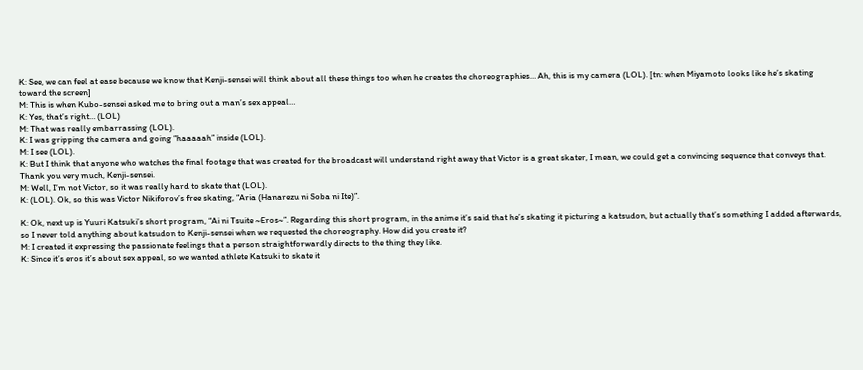K: See, we can feel at ease because we know that Kenji-sensei will think about all these things too when he creates the choreographies… Ah, this is my camera (LOL). [tn: when Miyamoto looks like he’s skating toward the screen]
M: This is when Kubo-sensei asked me to bring out a man’s sex appeal…
K: Yes, that’s right… (LOL)
M: That was really embarrassing (LOL).
K: I was gripping the camera and going “haaaaah” inside (LOL).
M: I see (LOL).
K: But I think that anyone who watches the final footage that was created for the broadcast will understand right away that Victor is a great skater, I mean, we could get a convincing sequence that conveys that. Thank you very much, Kenji-sensei.
M: Well, I’m not Victor, so it was really hard to skate that (LOL).
K: (LOL). Ok, so this was Victor Nikiforov’s free skating, “Aria (Hanarezu ni Soba ni Ite)”.

K: Ok, next up is Yuuri Katsuki’s short program, “Ai ni Tsuite ~Eros~”. Regarding this short program, in the anime it’s said that he’s skating it picturing a katsudon, but actually that’s something I added afterwards, so I never told anything about katsudon to Kenji-sensei when we requested the choreography. How did you create it?
M: I created it expressing the passionate feelings that a person straightforwardly directs to the thing they like.
K: Since it’s eros it’s about sex appeal, so we wanted athlete Katsuki to skate it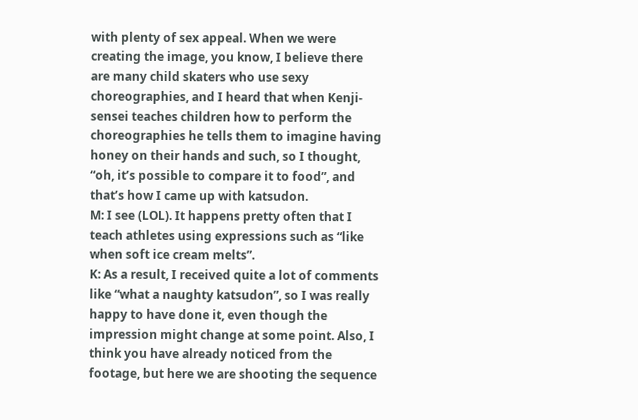with plenty of sex appeal. When we were creating the image, you know, I believe there are many child skaters who use sexy choreographies, and I heard that when Kenji-sensei teaches children how to perform the choreographies he tells them to imagine having honey on their hands and such, so I thought, “oh, it’s possible to compare it to food”, and that’s how I came up with katsudon.
M: I see (LOL). It happens pretty often that I teach athletes using expressions such as “like when soft ice cream melts”.
K: As a result, I received quite a lot of comments like “what a naughty katsudon”, so I was really happy to have done it, even though the impression might change at some point. Also, I think you have already noticed from the footage, but here we are shooting the sequence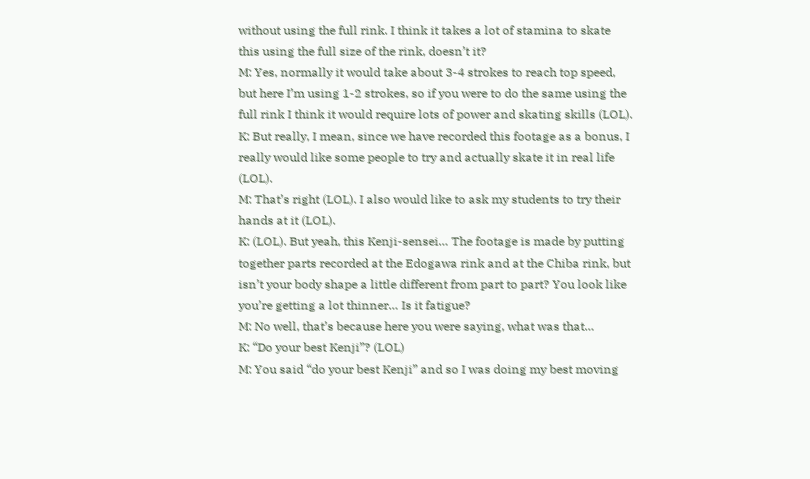without using the full rink. I think it takes a lot of stamina to skate this using the full size of the rink, doesn’t it?
M: Yes, normally it would take about 3-4 strokes to reach top speed, but here I’m using 1-2 strokes, so if you were to do the same using the full rink I think it would require lots of power and skating skills (LOL).
K: But really, I mean, since we have recorded this footage as a bonus, I really would like some people to try and actually skate it in real life (LOL).
M: That’s right (LOL). I also would like to ask my students to try their hands at it (LOL).
K: (LOL). But yeah, this Kenji-sensei… The footage is made by putting together parts recorded at the Edogawa rink and at the Chiba rink, but isn’t your body shape a little different from part to part? You look like you’re getting a lot thinner… Is it fatigue?
M: No well, that’s because here you were saying, what was that…
K: “Do your best Kenji”? (LOL)
M: You said “do your best Kenji” and so I was doing my best moving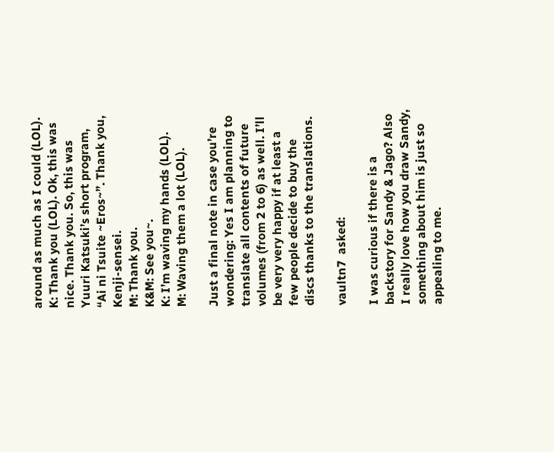around as much as I could (LOL).
K: Thank you (LOL). Ok, this was nice. Thank you. So, this was Yuuri Katsuki’s short program, “Ai ni Tsuite ~Eros~”. Thank you, Kenji-sensei.
M: Thank you.
K&M: See you~.
K: I’m waving my hands (LOL).
M: Waving them a lot (LOL).

Just a final note in case you’re wondering: Yes I am planning to translate all contents of future volumes (from 2 to 6) as well. I’ll be very very happy if at least a few people decide to buy the discs thanks to the translations.

vaultn7  asked:

I was curious if there is a backstory for Sandy & Jago? Also I really love how you draw Sandy, something about him is just so appealing to me.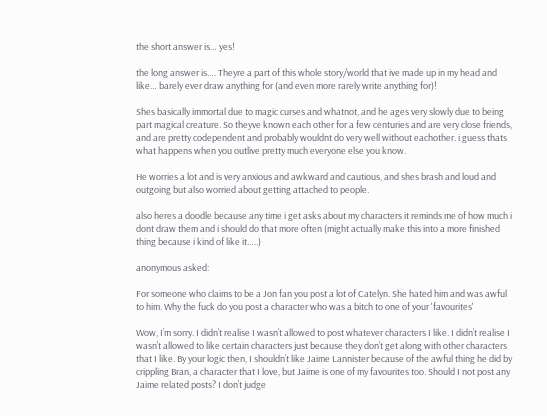the short answer is… yes!

the long answer is…. Theyre a part of this whole story/world that ive made up in my head and like… barely ever draw anything for (and even more rarely write anything for)!

Shes basically immortal due to magic curses and whatnot, and he ages very slowly due to being part magical creature. So theyve known each other for a few centuries and are very close friends, and are pretty codependent and probably wouldnt do very well without eachother. i guess thats what happens when you outlive pretty much everyone else you know.

He worries a lot and is very anxious and awkward and cautious, and shes brash and loud and outgoing but also worried about getting attached to people.

also heres a doodle because any time i get asks about my characters it reminds me of how much i dont draw them and i should do that more often (might actually make this into a more finished thing because i kind of like it…..)

anonymous asked:

For someone who claims to be a Jon fan you post a lot of Catelyn. She hated him and was awful to him. Why the fuck do you post a character who was a bitch to one of your 'favourites'

Wow, I’m sorry. I didn’t realise I wasn’t allowed to post whatever characters I like. I didn’t realise I wasn’t allowed to like certain characters just because they don’t get along with other characters that I like. By your logic then, I shouldn’t like Jaime Lannister because of the awful thing he did by crippling Bran, a character that I love, but Jaime is one of my favourites too. Should I not post any Jaime related posts? I don’t judge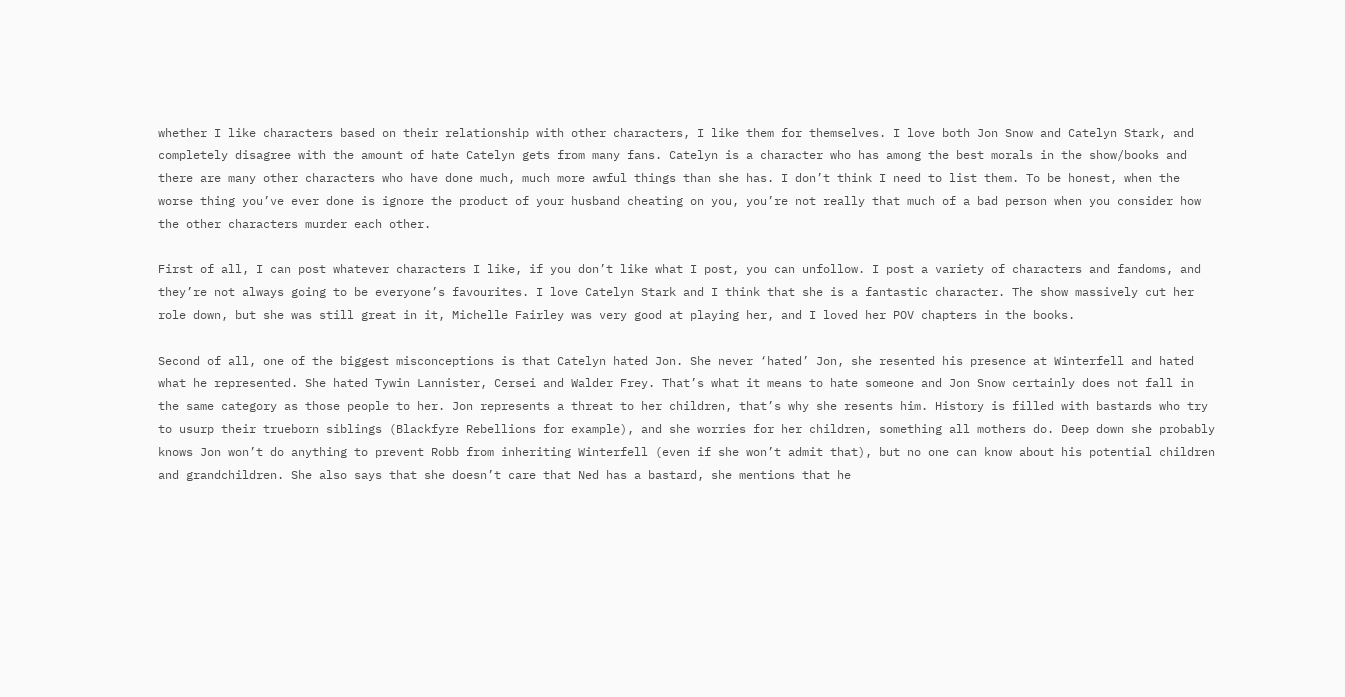whether I like characters based on their relationship with other characters, I like them for themselves. I love both Jon Snow and Catelyn Stark, and completely disagree with the amount of hate Catelyn gets from many fans. Catelyn is a character who has among the best morals in the show/books and there are many other characters who have done much, much more awful things than she has. I don’t think I need to list them. To be honest, when the worse thing you’ve ever done is ignore the product of your husband cheating on you, you’re not really that much of a bad person when you consider how the other characters murder each other.

First of all, I can post whatever characters I like, if you don’t like what I post, you can unfollow. I post a variety of characters and fandoms, and they’re not always going to be everyone’s favourites. I love Catelyn Stark and I think that she is a fantastic character. The show massively cut her role down, but she was still great in it, Michelle Fairley was very good at playing her, and I loved her POV chapters in the books.

Second of all, one of the biggest misconceptions is that Catelyn hated Jon. She never ‘hated’ Jon, she resented his presence at Winterfell and hated what he represented. She hated Tywin Lannister, Cersei and Walder Frey. That’s what it means to hate someone and Jon Snow certainly does not fall in the same category as those people to her. Jon represents a threat to her children, that’s why she resents him. History is filled with bastards who try to usurp their trueborn siblings (Blackfyre Rebellions for example), and she worries for her children, something all mothers do. Deep down she probably knows Jon won’t do anything to prevent Robb from inheriting Winterfell (even if she won’t admit that), but no one can know about his potential children and grandchildren. She also says that she doesn’t care that Ned has a bastard, she mentions that he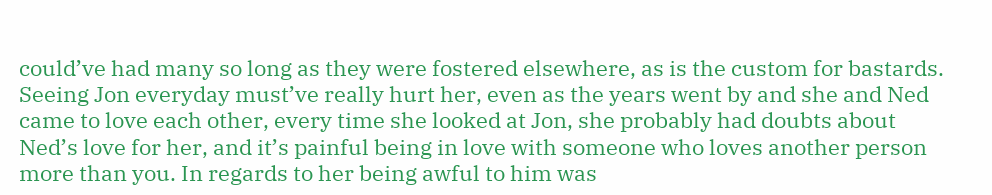could’ve had many so long as they were fostered elsewhere, as is the custom for bastards. Seeing Jon everyday must’ve really hurt her, even as the years went by and she and Ned came to love each other, every time she looked at Jon, she probably had doubts about Ned’s love for her, and it’s painful being in love with someone who loves another person more than you. In regards to her being awful to him was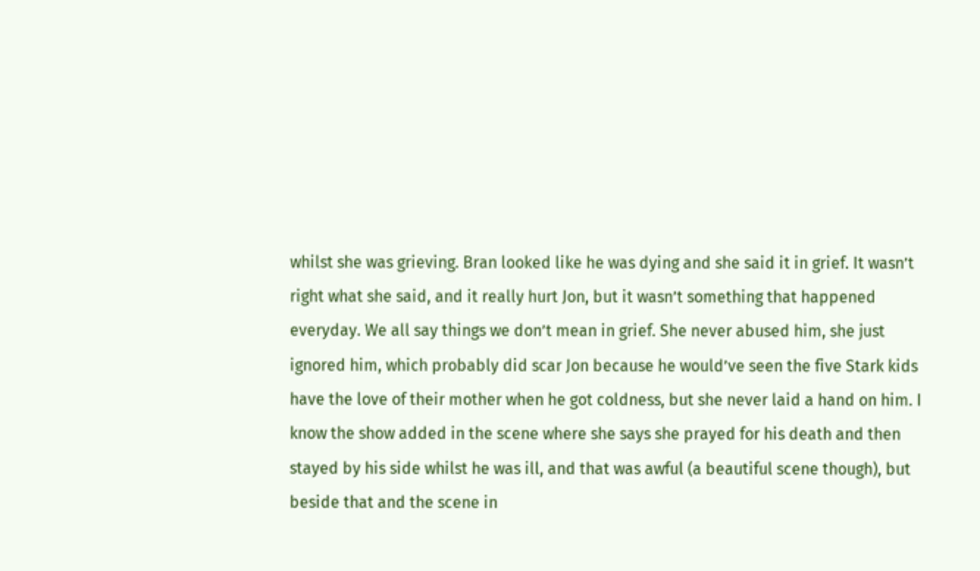whilst she was grieving. Bran looked like he was dying and she said it in grief. It wasn’t right what she said, and it really hurt Jon, but it wasn’t something that happened everyday. We all say things we don’t mean in grief. She never abused him, she just ignored him, which probably did scar Jon because he would’ve seen the five Stark kids have the love of their mother when he got coldness, but she never laid a hand on him. I know the show added in the scene where she says she prayed for his death and then stayed by his side whilst he was ill, and that was awful (a beautiful scene though), but beside that and the scene in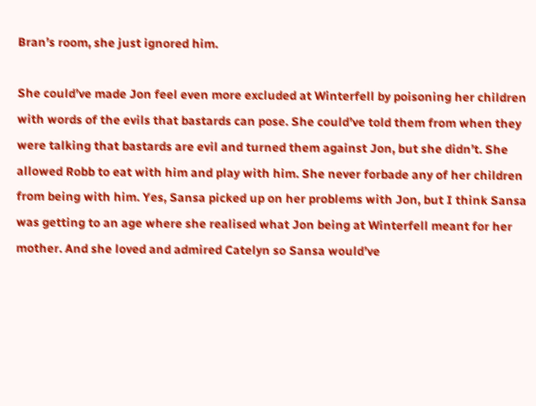Bran’s room, she just ignored him.

She could’ve made Jon feel even more excluded at Winterfell by poisoning her children with words of the evils that bastards can pose. She could’ve told them from when they were talking that bastards are evil and turned them against Jon, but she didn’t. She allowed Robb to eat with him and play with him. She never forbade any of her children from being with him. Yes, Sansa picked up on her problems with Jon, but I think Sansa was getting to an age where she realised what Jon being at Winterfell meant for her mother. And she loved and admired Catelyn so Sansa would’ve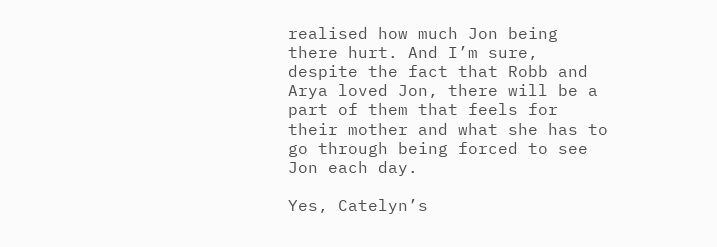realised how much Jon being there hurt. And I’m sure, despite the fact that Robb and Arya loved Jon, there will be a part of them that feels for their mother and what she has to go through being forced to see Jon each day.

Yes, Catelyn’s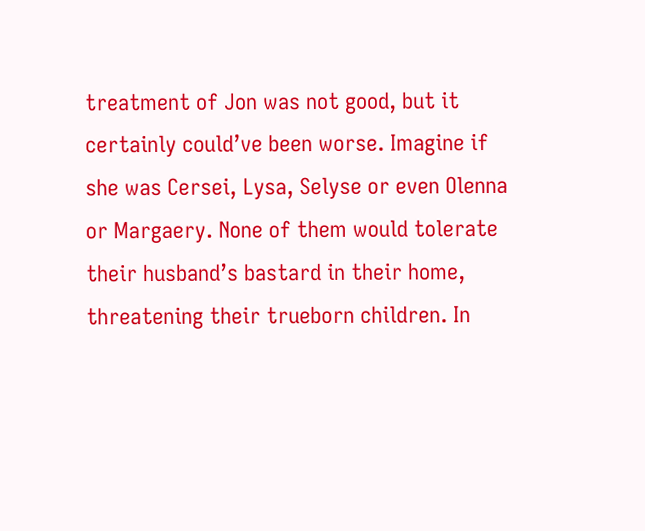treatment of Jon was not good, but it certainly could’ve been worse. Imagine if she was Cersei, Lysa, Selyse or even Olenna or Margaery. None of them would tolerate their husband’s bastard in their home, threatening their trueborn children. In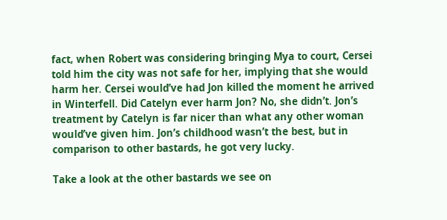fact, when Robert was considering bringing Mya to court, Cersei told him the city was not safe for her, implying that she would harm her. Cersei would’ve had Jon killed the moment he arrived in Winterfell. Did Catelyn ever harm Jon? No, she didn’t. Jon’s treatment by Catelyn is far nicer than what any other woman would’ve given him. Jon’s childhood wasn’t the best, but in comparison to other bastards, he got very lucky.

Take a look at the other bastards we see on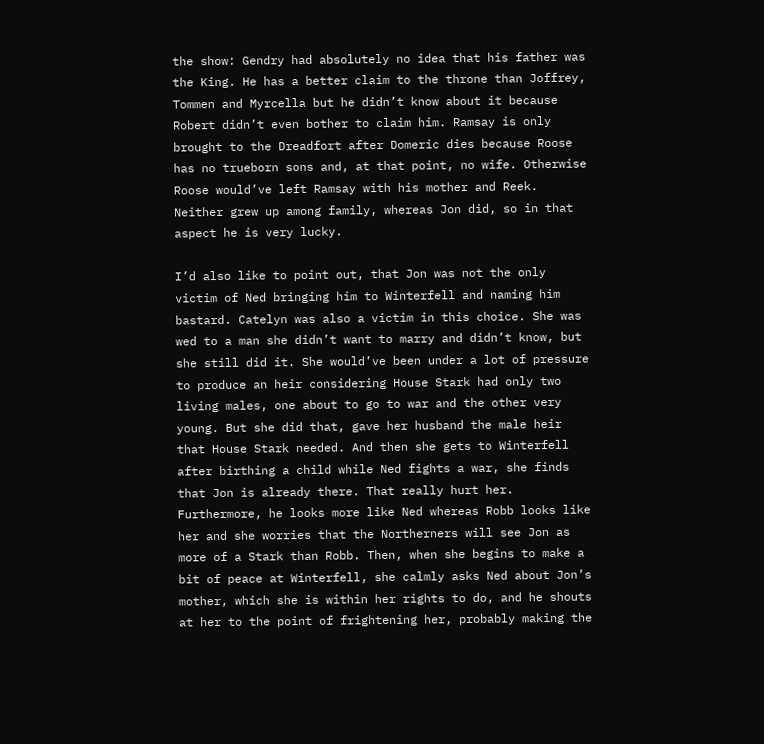the show: Gendry had absolutely no idea that his father was the King. He has a better claim to the throne than Joffrey, Tommen and Myrcella but he didn’t know about it because Robert didn’t even bother to claim him. Ramsay is only brought to the Dreadfort after Domeric dies because Roose has no trueborn sons and, at that point, no wife. Otherwise Roose would’ve left Ramsay with his mother and Reek. Neither grew up among family, whereas Jon did, so in that aspect he is very lucky.

I’d also like to point out, that Jon was not the only victim of Ned bringing him to Winterfell and naming him bastard. Catelyn was also a victim in this choice. She was wed to a man she didn’t want to marry and didn’t know, but she still did it. She would’ve been under a lot of pressure to produce an heir considering House Stark had only two living males, one about to go to war and the other very young. But she did that, gave her husband the male heir that House Stark needed. And then she gets to Winterfell after birthing a child while Ned fights a war, she finds that Jon is already there. That really hurt her. Furthermore, he looks more like Ned whereas Robb looks like her and she worries that the Northerners will see Jon as more of a Stark than Robb. Then, when she begins to make a bit of peace at Winterfell, she calmly asks Ned about Jon’s mother, which she is within her rights to do, and he shouts at her to the point of frightening her, probably making the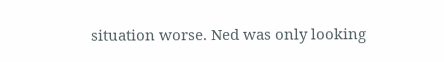situation worse. Ned was only looking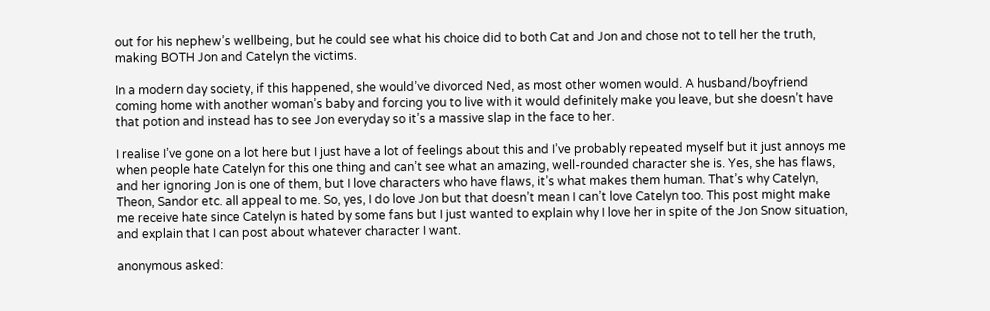out for his nephew’s wellbeing, but he could see what his choice did to both Cat and Jon and chose not to tell her the truth, making BOTH Jon and Catelyn the victims.

In a modern day society, if this happened, she would’ve divorced Ned, as most other women would. A husband/boyfriend coming home with another woman’s baby and forcing you to live with it would definitely make you leave, but she doesn’t have that potion and instead has to see Jon everyday so it’s a massive slap in the face to her.

I realise I’ve gone on a lot here but I just have a lot of feelings about this and I’ve probably repeated myself but it just annoys me when people hate Catelyn for this one thing and can’t see what an amazing, well-rounded character she is. Yes, she has flaws, and her ignoring Jon is one of them, but I love characters who have flaws, it’s what makes them human. That’s why Catelyn, Theon, Sandor etc. all appeal to me. So, yes, I do love Jon but that doesn’t mean I can’t love Catelyn too. This post might make me receive hate since Catelyn is hated by some fans but I just wanted to explain why I love her in spite of the Jon Snow situation, and explain that I can post about whatever character I want.

anonymous asked: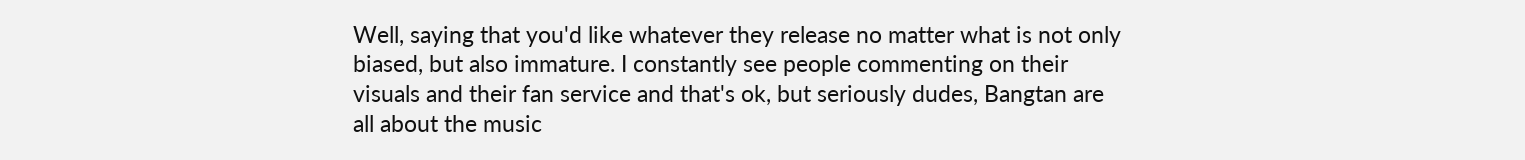Well, saying that you'd like whatever they release no matter what is not only biased, but also immature. I constantly see people commenting on their visuals and their fan service and that's ok, but seriously dudes, Bangtan are all about the music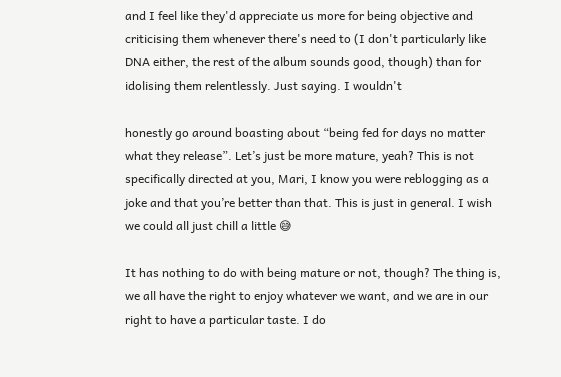and I feel like they'd appreciate us more for being objective and criticising them whenever there's need to (I don't particularly like DNA either, the rest of the album sounds good, though) than for idolising them relentlessly. Just saying. I wouldn't

honestly go around boasting about “being fed for days no matter what they release”. Let’s just be more mature, yeah? This is not specifically directed at you, Mari, I know you were reblogging as a joke and that you’re better than that. This is just in general. I wish we could all just chill a little 😅

It has nothing to do with being mature or not, though? The thing is, we all have the right to enjoy whatever we want, and we are in our right to have a particular taste. I do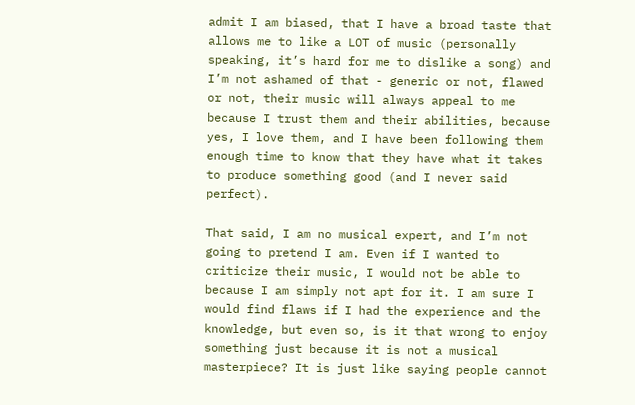admit I am biased, that I have a broad taste that allows me to like a LOT of music (personally speaking, it’s hard for me to dislike a song) and I’m not ashamed of that - generic or not, flawed or not, their music will always appeal to me because I trust them and their abilities, because yes, I love them, and I have been following them enough time to know that they have what it takes to produce something good (and I never said perfect).

That said, I am no musical expert, and I’m not going to pretend I am. Even if I wanted to criticize their music, I would not be able to because I am simply not apt for it. I am sure I would find flaws if I had the experience and the knowledge, but even so, is it that wrong to enjoy something just because it is not a musical masterpiece? It is just like saying people cannot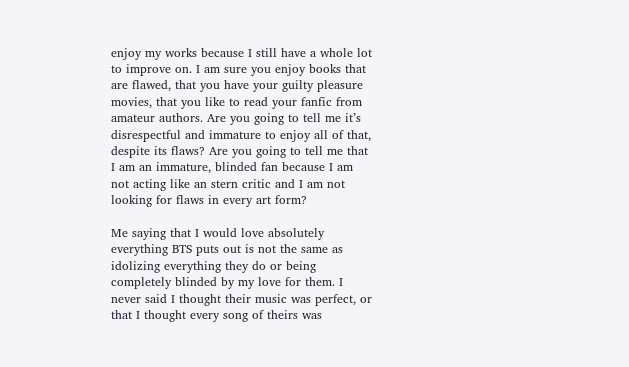enjoy my works because I still have a whole lot to improve on. I am sure you enjoy books that are flawed, that you have your guilty pleasure movies, that you like to read your fanfic from amateur authors. Are you going to tell me it’s disrespectful and immature to enjoy all of that, despite its flaws? Are you going to tell me that I am an immature, blinded fan because I am not acting like an stern critic and I am not looking for flaws in every art form?

Me saying that I would love absolutely everything BTS puts out is not the same as idolizing everything they do or being completely blinded by my love for them. I never said I thought their music was perfect, or that I thought every song of theirs was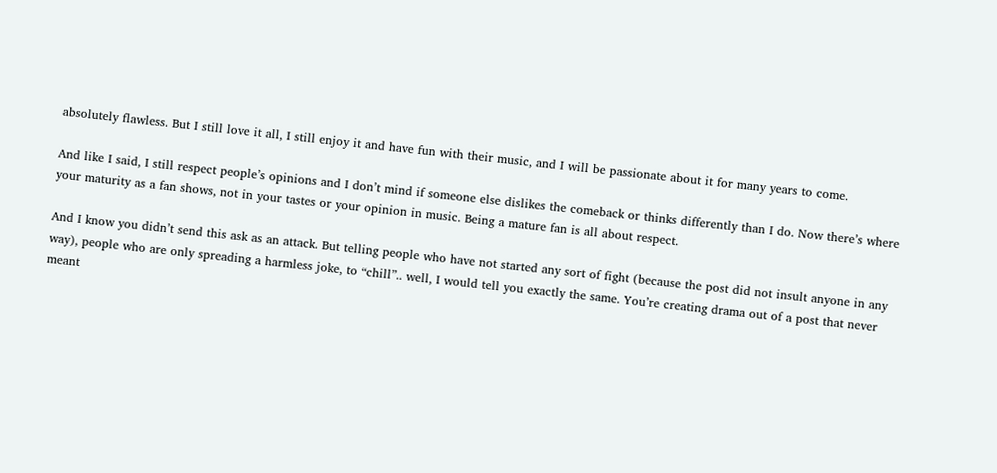absolutely flawless. But I still love it all, I still enjoy it and have fun with their music, and I will be passionate about it for many years to come.

And like I said, I still respect people’s opinions and I don’t mind if someone else dislikes the comeback or thinks differently than I do. Now there’s where your maturity as a fan shows, not in your tastes or your opinion in music. Being a mature fan is all about respect.

And I know you didn’t send this ask as an attack. But telling people who have not started any sort of fight (because the post did not insult anyone in any way), people who are only spreading a harmless joke, to “chill”.. well, I would tell you exactly the same. You’re creating drama out of a post that never meant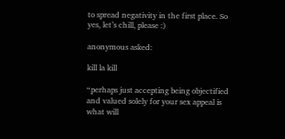to spread negativity in the first place. So yes, let’s chill, please :)

anonymous asked:

kill la kill

“perhaps just accepting being objectified and valued solely for your sex appeal is what will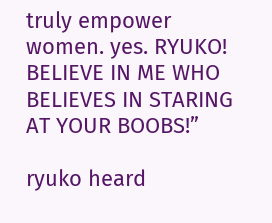truly empower women. yes. RYUKO! BELIEVE IN ME WHO BELIEVES IN STARING AT YOUR BOOBS!”

ryuko heard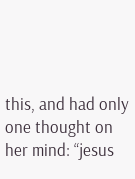this, and had only one thought on her mind: “jesus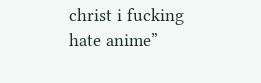christ i fucking hate anime”